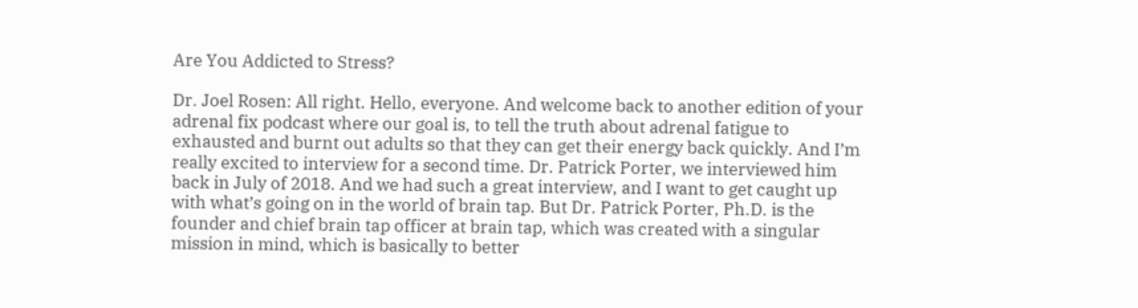Are You Addicted to Stress?

Dr. Joel Rosen: All right. Hello, everyone. And welcome back to another edition of your adrenal fix podcast where our goal is, to tell the truth about adrenal fatigue to exhausted and burnt out adults so that they can get their energy back quickly. And I’m really excited to interview for a second time. Dr. Patrick Porter, we interviewed him back in July of 2018. And we had such a great interview, and I want to get caught up with what’s going on in the world of brain tap. But Dr. Patrick Porter, Ph.D. is the founder and chief brain tap officer at brain tap, which was created with a singular mission in mind, which is basically to better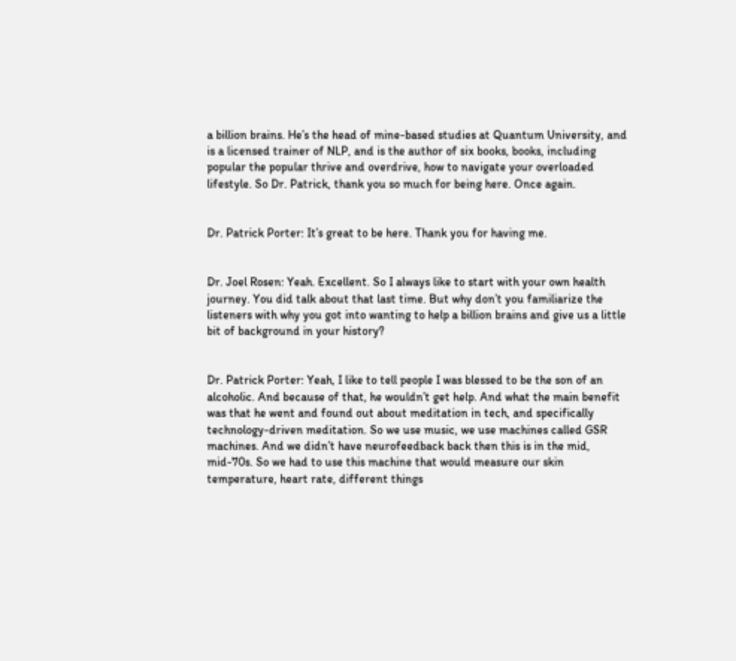a billion brains. He’s the head of mine-based studies at Quantum University, and is a licensed trainer of NLP, and is the author of six books, books, including popular the popular thrive and overdrive, how to navigate your overloaded lifestyle. So Dr. Patrick, thank you so much for being here. Once again.


Dr. Patrick Porter: It’s great to be here. Thank you for having me.


Dr. Joel Rosen: Yeah. Excellent. So I always like to start with your own health journey. You did talk about that last time. But why don’t you familiarize the listeners with why you got into wanting to help a billion brains and give us a little bit of background in your history?


Dr. Patrick Porter: Yeah, I like to tell people I was blessed to be the son of an alcoholic. And because of that, he wouldn’t get help. And what the main benefit was that he went and found out about meditation in tech, and specifically technology-driven meditation. So we use music, we use machines called GSR machines. And we didn’t have neurofeedback back then this is in the mid, mid-70s. So we had to use this machine that would measure our skin temperature, heart rate, different things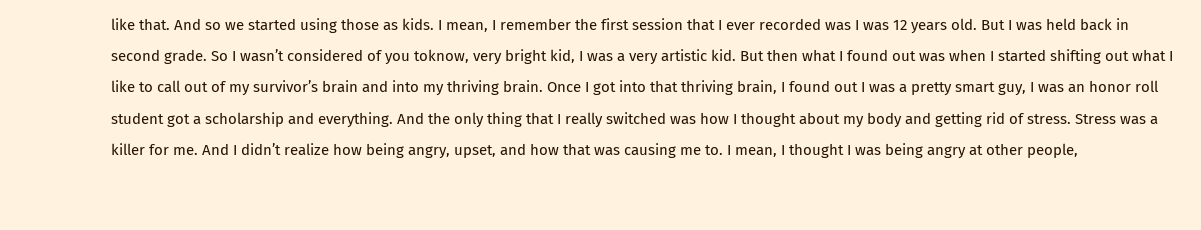like that. And so we started using those as kids. I mean, I remember the first session that I ever recorded was I was 12 years old. But I was held back in second grade. So I wasn’t considered of you toknow, very bright kid, I was a very artistic kid. But then what I found out was when I started shifting out what I like to call out of my survivor’s brain and into my thriving brain. Once I got into that thriving brain, I found out I was a pretty smart guy, I was an honor roll student got a scholarship and everything. And the only thing that I really switched was how I thought about my body and getting rid of stress. Stress was a killer for me. And I didn’t realize how being angry, upset, and how that was causing me to. I mean, I thought I was being angry at other people,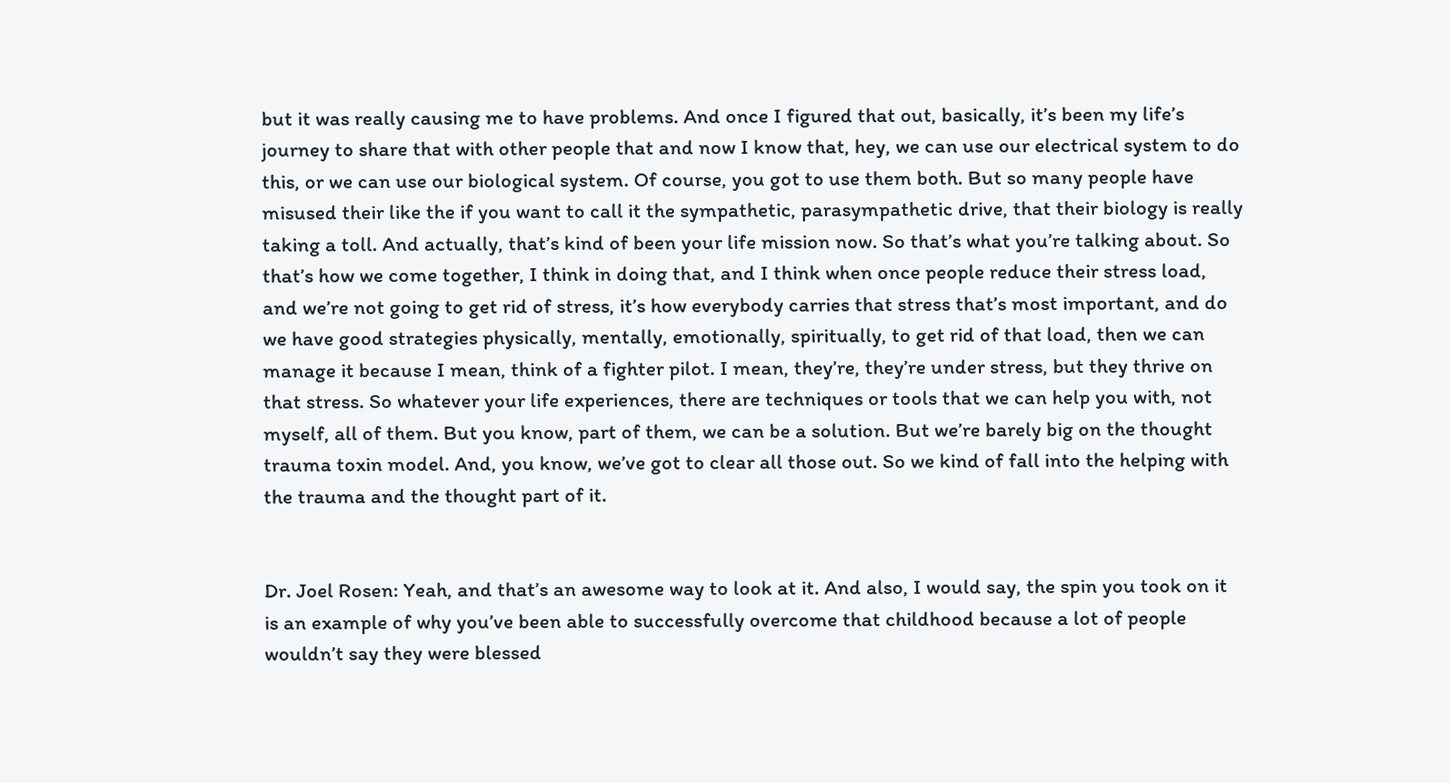but it was really causing me to have problems. And once I figured that out, basically, it’s been my life’s journey to share that with other people that and now I know that, hey, we can use our electrical system to do this, or we can use our biological system. Of course, you got to use them both. But so many people have misused their like the if you want to call it the sympathetic, parasympathetic drive, that their biology is really taking a toll. And actually, that’s kind of been your life mission now. So that’s what you’re talking about. So that’s how we come together, I think in doing that, and I think when once people reduce their stress load, and we’re not going to get rid of stress, it’s how everybody carries that stress that’s most important, and do we have good strategies physically, mentally, emotionally, spiritually, to get rid of that load, then we can manage it because I mean, think of a fighter pilot. I mean, they’re, they’re under stress, but they thrive on that stress. So whatever your life experiences, there are techniques or tools that we can help you with, not myself, all of them. But you know, part of them, we can be a solution. But we’re barely big on the thought trauma toxin model. And, you know, we’ve got to clear all those out. So we kind of fall into the helping with the trauma and the thought part of it.


Dr. Joel Rosen: Yeah, and that’s an awesome way to look at it. And also, I would say, the spin you took on it is an example of why you’ve been able to successfully overcome that childhood because a lot of people wouldn’t say they were blessed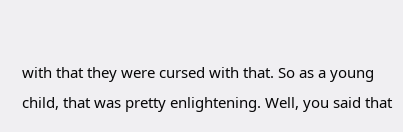with that they were cursed with that. So as a young child, that was pretty enlightening. Well, you said that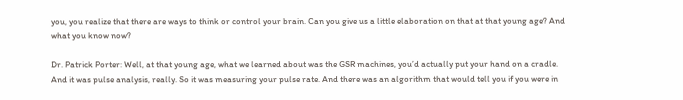you, you realize that there are ways to think or control your brain. Can you give us a little elaboration on that at that young age? And what you know now?

Dr. Patrick Porter: Well, at that young age, what we learned about was the GSR machines, you’d actually put your hand on a cradle. And it was pulse analysis, really. So it was measuring your pulse rate. And there was an algorithm that would tell you if you were in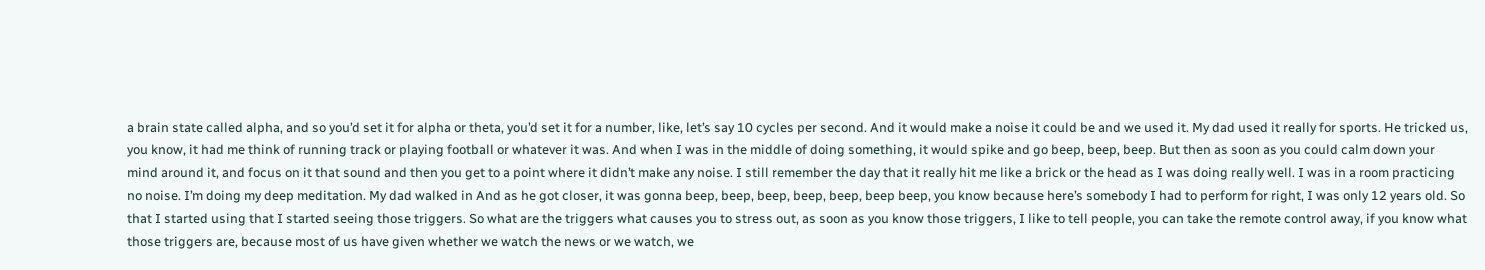a brain state called alpha, and so you’d set it for alpha or theta, you’d set it for a number, like, let’s say 10 cycles per second. And it would make a noise it could be and we used it. My dad used it really for sports. He tricked us, you know, it had me think of running track or playing football or whatever it was. And when I was in the middle of doing something, it would spike and go beep, beep, beep. But then as soon as you could calm down your mind around it, and focus on it that sound and then you get to a point where it didn’t make any noise. I still remember the day that it really hit me like a brick or the head as I was doing really well. I was in a room practicing no noise. I’m doing my deep meditation. My dad walked in And as he got closer, it was gonna beep, beep, beep, beep, beep, beep beep, you know because here’s somebody I had to perform for right, I was only 12 years old. So that I started using that I started seeing those triggers. So what are the triggers what causes you to stress out, as soon as you know those triggers, I like to tell people, you can take the remote control away, if you know what those triggers are, because most of us have given whether we watch the news or we watch, we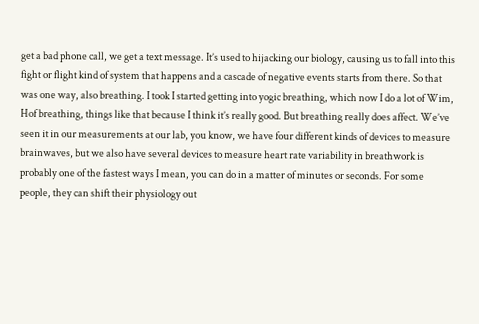get a bad phone call, we get a text message. It’s used to hijacking our biology, causing us to fall into this fight or flight kind of system that happens and a cascade of negative events starts from there. So that was one way, also breathing. I took I started getting into yogic breathing, which now I do a lot of Wim, Hof breathing, things like that because I think it’s really good. But breathing really does affect. We’ve seen it in our measurements at our lab, you know, we have four different kinds of devices to measure brainwaves, but we also have several devices to measure heart rate variability in breathwork is probably one of the fastest ways I mean, you can do in a matter of minutes or seconds. For some people, they can shift their physiology out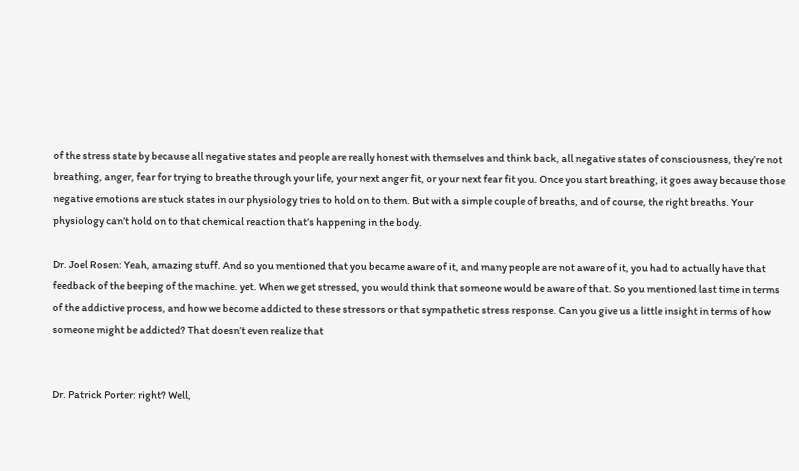of the stress state by because all negative states and people are really honest with themselves and think back, all negative states of consciousness, they’re not breathing, anger, fear for trying to breathe through your life, your next anger fit, or your next fear fit you. Once you start breathing, it goes away because those negative emotions are stuck states in our physiology tries to hold on to them. But with a simple couple of breaths, and of course, the right breaths. Your physiology can’t hold on to that chemical reaction that’s happening in the body.

Dr. Joel Rosen: Yeah, amazing stuff. And so you mentioned that you became aware of it, and many people are not aware of it, you had to actually have that feedback of the beeping of the machine. yet. When we get stressed, you would think that someone would be aware of that. So you mentioned last time in terms of the addictive process, and how we become addicted to these stressors or that sympathetic stress response. Can you give us a little insight in terms of how someone might be addicted? That doesn’t even realize that


Dr. Patrick Porter: right? Well,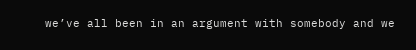we’ve all been in an argument with somebody and we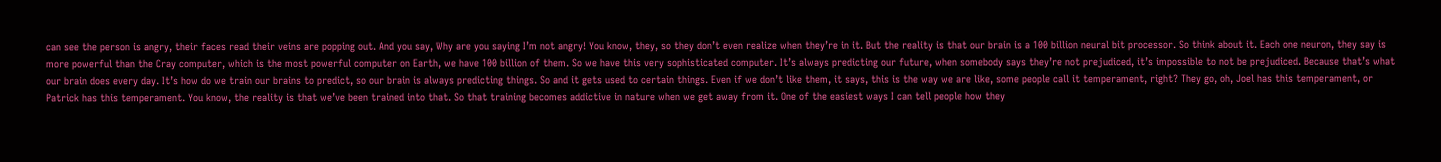can see the person is angry, their faces read their veins are popping out. And you say, Why are you saying I’m not angry! You know, they, so they don’t even realize when they’re in it. But the reality is that our brain is a 100 billion neural bit processor. So think about it. Each one neuron, they say is more powerful than the Cray computer, which is the most powerful computer on Earth, we have 100 billion of them. So we have this very sophisticated computer. It’s always predicting our future, when somebody says they’re not prejudiced, it’s impossible to not be prejudiced. Because that’s what our brain does every day. It’s how do we train our brains to predict, so our brain is always predicting things. So and it gets used to certain things. Even if we don’t like them, it says, this is the way we are like, some people call it temperament, right? They go, oh, Joel has this temperament, or Patrick has this temperament. You know, the reality is that we’ve been trained into that. So that training becomes addictive in nature when we get away from it. One of the easiest ways I can tell people how they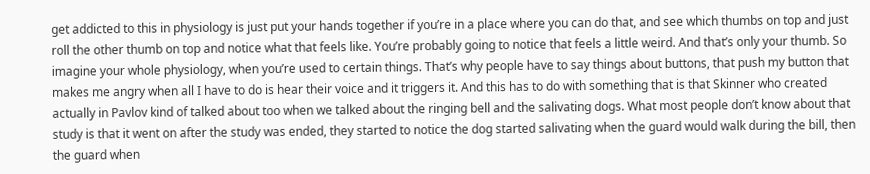get addicted to this in physiology is just put your hands together if you’re in a place where you can do that, and see which thumbs on top and just roll the other thumb on top and notice what that feels like. You’re probably going to notice that feels a little weird. And that’s only your thumb. So imagine your whole physiology, when you’re used to certain things. That’s why people have to say things about buttons, that push my button that makes me angry when all I have to do is hear their voice and it triggers it. And this has to do with something that is that Skinner who created actually in Pavlov kind of talked about too when we talked about the ringing bell and the salivating dogs. What most people don’t know about that study is that it went on after the study was ended, they started to notice the dog started salivating when the guard would walk during the bill, then the guard when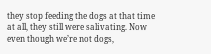they stop feeding the dogs at that time at all, they still were salivating. Now even though we’re not dogs,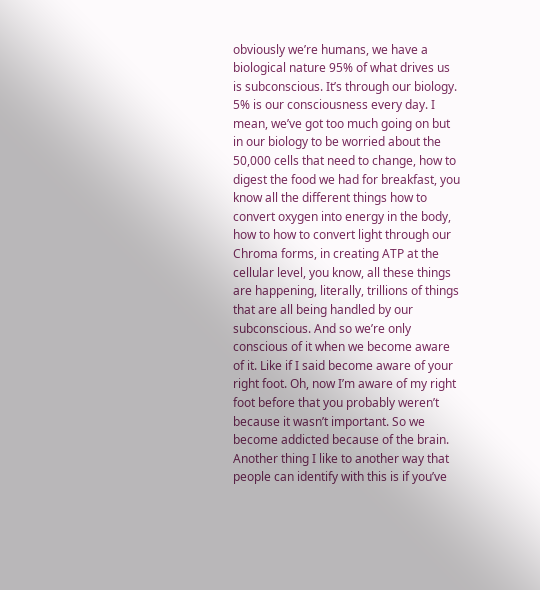obviously we’re humans, we have a biological nature 95% of what drives us is subconscious. It’s through our biology. 5% is our consciousness every day. I mean, we’ve got too much going on but in our biology to be worried about the 50,000 cells that need to change, how to digest the food we had for breakfast, you know all the different things how to convert oxygen into energy in the body, how to how to convert light through our Chroma forms, in creating ATP at the cellular level, you know, all these things are happening, literally, trillions of things that are all being handled by our subconscious. And so we’re only conscious of it when we become aware of it. Like if I said become aware of your right foot. Oh, now I’m aware of my right foot before that you probably weren’t because it wasn’t important. So we become addicted because of the brain. Another thing I like to another way that people can identify with this is if you’ve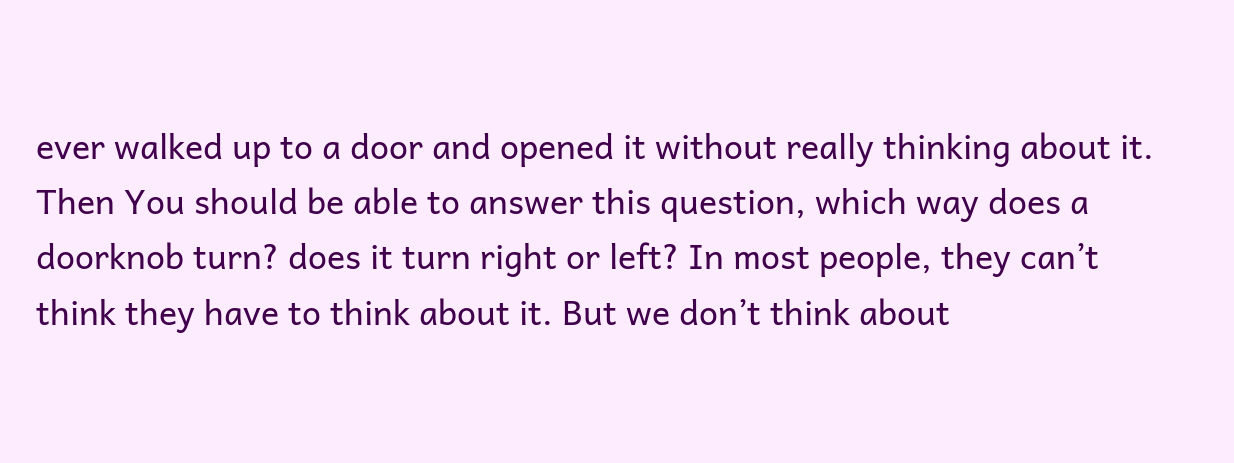ever walked up to a door and opened it without really thinking about it. Then You should be able to answer this question, which way does a doorknob turn? does it turn right or left? In most people, they can’t think they have to think about it. But we don’t think about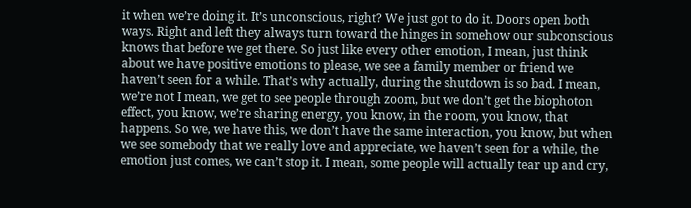it when we’re doing it. It’s unconscious, right? We just got to do it. Doors open both ways. Right and left they always turn toward the hinges in somehow our subconscious knows that before we get there. So just like every other emotion, I mean, just think about we have positive emotions to please, we see a family member or friend we haven’t seen for a while. That’s why actually, during the shutdown is so bad. I mean, we’re not I mean, we get to see people through zoom, but we don’t get the biophoton effect, you know, we’re sharing energy, you know, in the room, you know, that happens. So we, we have this, we don’t have the same interaction, you know, but when we see somebody that we really love and appreciate, we haven’t seen for a while, the emotion just comes, we can’t stop it. I mean, some people will actually tear up and cry,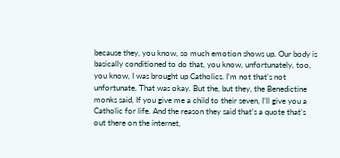because they, you know, so much emotion shows up. Our body is basically conditioned to do that, you know, unfortunately, too, you know, I was brought up Catholics. I’m not that’s not unfortunate. That was okay. But the, but they, the Benedictine monks said, If you give me a child to their seven, I’ll give you a Catholic for life. And the reason they said that’s a quote that’s out there on the internet,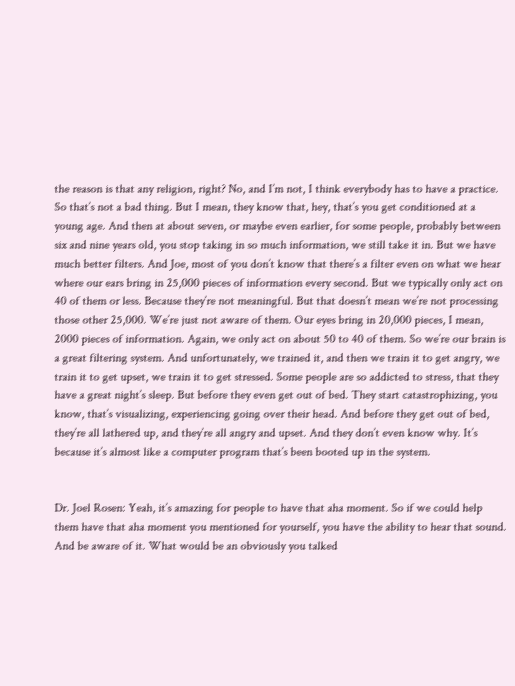the reason is that any religion, right? No, and I’m not, I think everybody has to have a practice. So that’s not a bad thing. But I mean, they know that, hey, that’s you get conditioned at a young age. And then at about seven, or maybe even earlier, for some people, probably between six and nine years old, you stop taking in so much information, we still take it in. But we have much better filters. And Joe, most of you don’t know that there’s a filter even on what we hear where our ears bring in 25,000 pieces of information every second. But we typically only act on 40 of them or less. Because they’re not meaningful. But that doesn’t mean we’re not processing those other 25,000. We’re just not aware of them. Our eyes bring in 20,000 pieces, I mean, 2000 pieces of information. Again, we only act on about 50 to 40 of them. So we’re our brain is a great filtering system. And unfortunately, we trained it, and then we train it to get angry, we train it to get upset, we train it to get stressed. Some people are so addicted to stress, that they have a great night’s sleep. But before they even get out of bed. They start catastrophizing, you know, that’s visualizing, experiencing going over their head. And before they get out of bed, they’re all lathered up, and they’re all angry and upset. And they don’t even know why. It’s because it’s almost like a computer program that’s been booted up in the system.


Dr. Joel Rosen: Yeah, it’s amazing for people to have that aha moment. So if we could help them have that aha moment you mentioned for yourself, you have the ability to hear that sound. And be aware of it. What would be an obviously you talked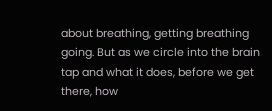about breathing, getting breathing going. But as we circle into the brain tap and what it does, before we get there, how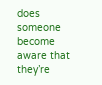does someone become aware that they’re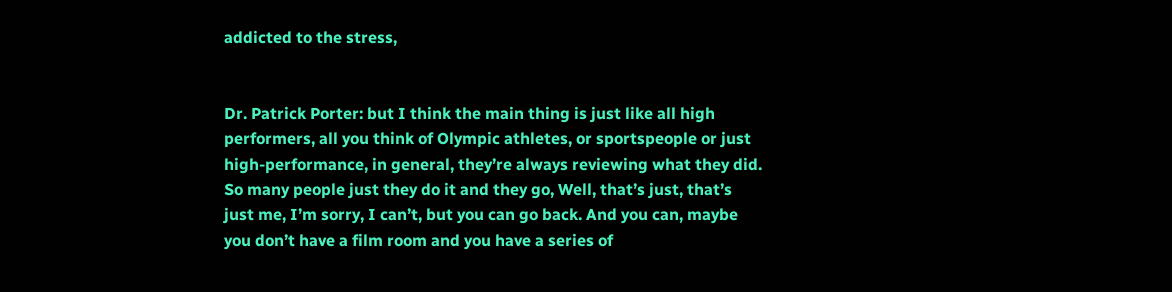addicted to the stress,


Dr. Patrick Porter: but I think the main thing is just like all high performers, all you think of Olympic athletes, or sportspeople or just high-performance, in general, they’re always reviewing what they did. So many people just they do it and they go, Well, that’s just, that’s just me, I’m sorry, I can’t, but you can go back. And you can, maybe you don’t have a film room and you have a series of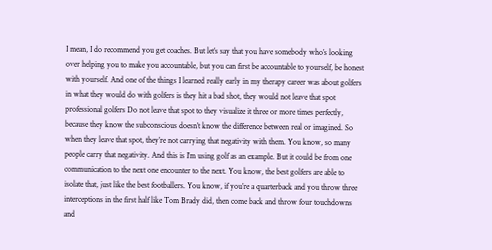I mean, I do recommend you get coaches. But let’s say that you have somebody who’s looking over helping you to make you accountable, but you can first be accountable to yourself, be honest with yourself. And one of the things I learned really early in my therapy career was about golfers in what they would do with golfers is they hit a bad shot, they would not leave that spot professional golfers Do not leave that spot to they visualize it three or more times perfectly, because they know the subconscious doesn’t know the difference between real or imagined. So when they leave that spot, they’re not carrying that negativity with them. You know, so many people carry that negativity. And this is I’m using golf as an example. But it could be from one communication to the next one encounter to the next. You know, the best golfers are able to isolate that, just like the best footballers. You know, if you’re a quarterback and you throw three interceptions in the first half like Tom Brady did, then come back and throw four touchdowns and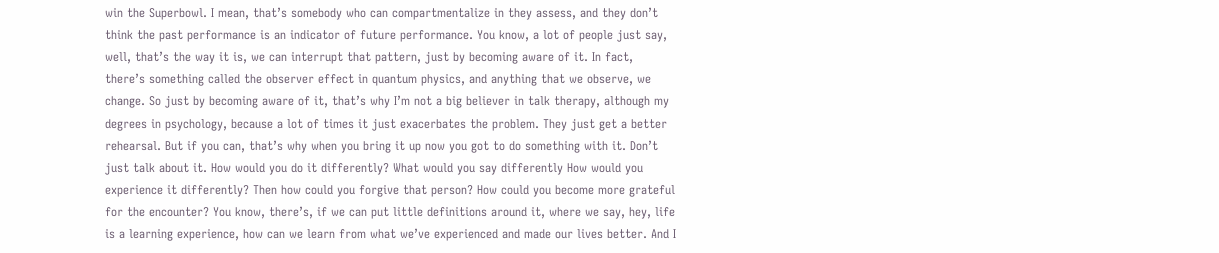win the Superbowl. I mean, that’s somebody who can compartmentalize in they assess, and they don’t think the past performance is an indicator of future performance. You know, a lot of people just say, well, that’s the way it is, we can interrupt that pattern, just by becoming aware of it. In fact, there’s something called the observer effect in quantum physics, and anything that we observe, we change. So just by becoming aware of it, that’s why I’m not a big believer in talk therapy, although my degrees in psychology, because a lot of times it just exacerbates the problem. They just get a better rehearsal. But if you can, that’s why when you bring it up now you got to do something with it. Don’t just talk about it. How would you do it differently? What would you say differently How would you experience it differently? Then how could you forgive that person? How could you become more grateful for the encounter? You know, there’s, if we can put little definitions around it, where we say, hey, life is a learning experience, how can we learn from what we’ve experienced and made our lives better. And I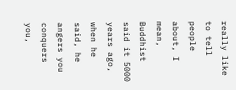really like to tell people about, I mean, Buddhist said it 5000 years ago, when he said, he angers you conquers you,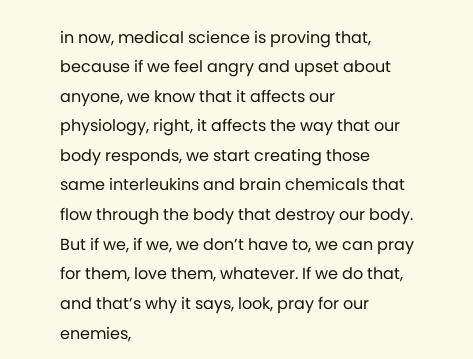in now, medical science is proving that, because if we feel angry and upset about anyone, we know that it affects our physiology, right, it affects the way that our body responds, we start creating those same interleukins and brain chemicals that flow through the body that destroy our body. But if we, if we, we don’t have to, we can pray for them, love them, whatever. If we do that, and that’s why it says, look, pray for our enemies,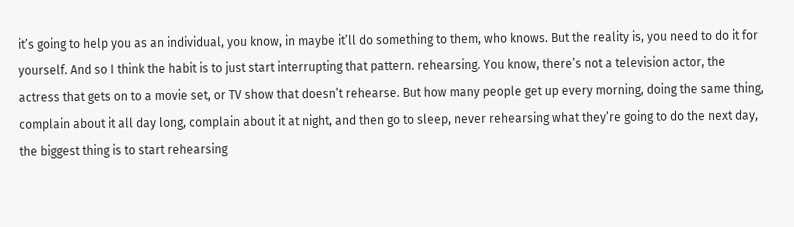it’s going to help you as an individual, you know, in maybe it’ll do something to them, who knows. But the reality is, you need to do it for yourself. And so I think the habit is to just start interrupting that pattern. rehearsing. You know, there’s not a television actor, the actress that gets on to a movie set, or TV show that doesn’t rehearse. But how many people get up every morning, doing the same thing, complain about it all day long, complain about it at night, and then go to sleep, never rehearsing what they’re going to do the next day, the biggest thing is to start rehearsing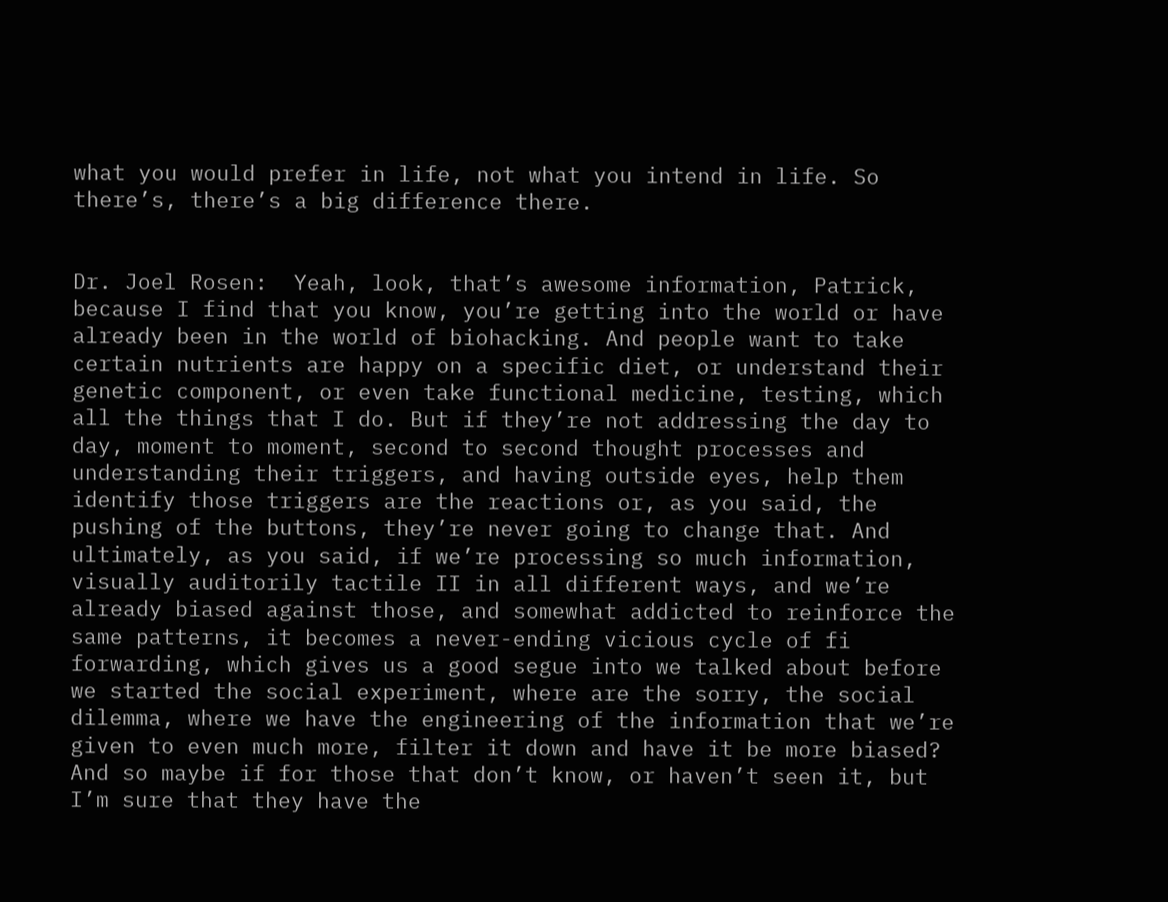what you would prefer in life, not what you intend in life. So there’s, there’s a big difference there.


Dr. Joel Rosen:  Yeah, look, that’s awesome information, Patrick, because I find that you know, you’re getting into the world or have already been in the world of biohacking. And people want to take certain nutrients are happy on a specific diet, or understand their genetic component, or even take functional medicine, testing, which all the things that I do. But if they’re not addressing the day to day, moment to moment, second to second thought processes and understanding their triggers, and having outside eyes, help them identify those triggers are the reactions or, as you said, the pushing of the buttons, they’re never going to change that. And ultimately, as you said, if we’re processing so much information, visually auditorily tactile II in all different ways, and we’re already biased against those, and somewhat addicted to reinforce the same patterns, it becomes a never-ending vicious cycle of fi forwarding, which gives us a good segue into we talked about before we started the social experiment, where are the sorry, the social dilemma, where we have the engineering of the information that we’re given to even much more, filter it down and have it be more biased? And so maybe if for those that don’t know, or haven’t seen it, but I’m sure that they have the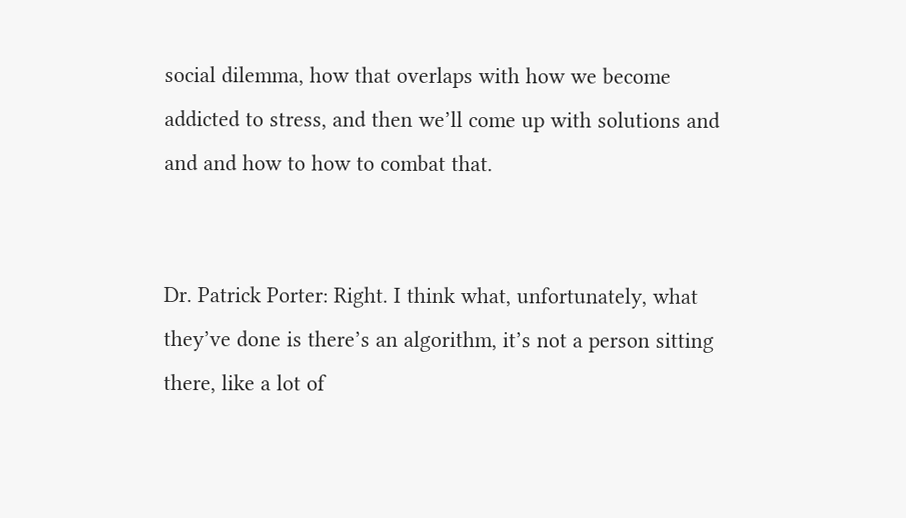social dilemma, how that overlaps with how we become addicted to stress, and then we’ll come up with solutions and and and how to how to combat that.


Dr. Patrick Porter: Right. I think what, unfortunately, what they’ve done is there’s an algorithm, it’s not a person sitting there, like a lot of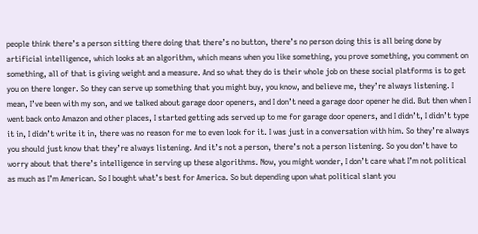people think there’s a person sitting there doing that there’s no button, there’s no person doing this is all being done by artificial intelligence, which looks at an algorithm, which means when you like something, you prove something, you comment on something, all of that is giving weight and a measure. And so what they do is their whole job on these social platforms is to get you on there longer. So they can serve up something that you might buy, you know, and believe me, they’re always listening. I mean, I’ve been with my son, and we talked about garage door openers, and I don’t need a garage door opener he did. But then when I went back onto Amazon and other places, I started getting ads served up to me for garage door openers, and I didn’t, I didn’t type it in, I didn’t write it in, there was no reason for me to even look for it. I was just in a conversation with him. So they’re always you should just know that they’re always listening. And it’s not a person, there’s not a person listening. So you don’t have to worry about that there’s intelligence in serving up these algorithms. Now, you might wonder, I don’t care what I’m not political as much as I’m American. So I bought what’s best for America. So but depending upon what political slant you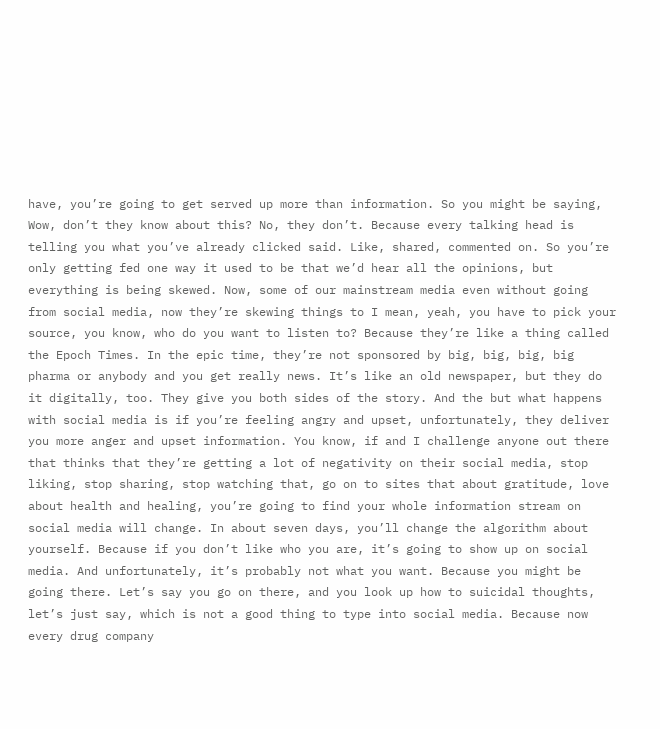have, you’re going to get served up more than information. So you might be saying, Wow, don’t they know about this? No, they don’t. Because every talking head is telling you what you’ve already clicked said. Like, shared, commented on. So you’re only getting fed one way it used to be that we’d hear all the opinions, but everything is being skewed. Now, some of our mainstream media even without going from social media, now they’re skewing things to I mean, yeah, you have to pick your source, you know, who do you want to listen to? Because they’re like a thing called the Epoch Times. In the epic time, they’re not sponsored by big, big, big, big pharma or anybody and you get really news. It’s like an old newspaper, but they do it digitally, too. They give you both sides of the story. And the but what happens with social media is if you’re feeling angry and upset, unfortunately, they deliver you more anger and upset information. You know, if and I challenge anyone out there that thinks that they’re getting a lot of negativity on their social media, stop liking, stop sharing, stop watching that, go on to sites that about gratitude, love about health and healing, you’re going to find your whole information stream on social media will change. In about seven days, you’ll change the algorithm about yourself. Because if you don’t like who you are, it’s going to show up on social media. And unfortunately, it’s probably not what you want. Because you might be going there. Let’s say you go on there, and you look up how to suicidal thoughts, let’s just say, which is not a good thing to type into social media. Because now every drug company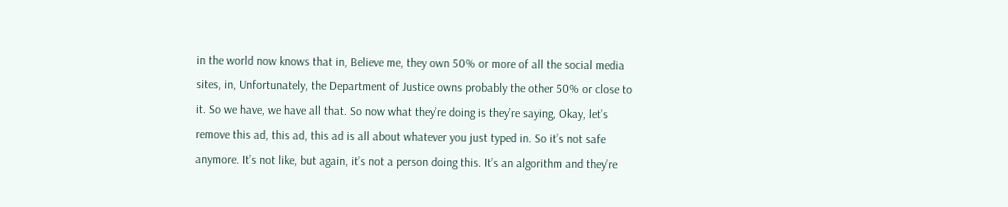in the world now knows that in, Believe me, they own 50% or more of all the social media sites, in, Unfortunately, the Department of Justice owns probably the other 50% or close to it. So we have, we have all that. So now what they’re doing is they’re saying, Okay, let’s remove this ad, this ad, this ad is all about whatever you just typed in. So it’s not safe anymore. It’s not like, but again, it’s not a person doing this. It’s an algorithm and they’re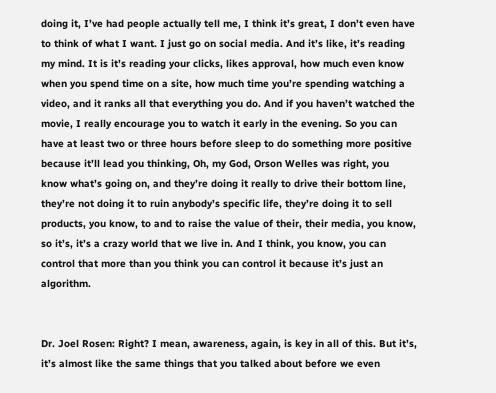doing it, I’ve had people actually tell me, I think it’s great, I don’t even have to think of what I want. I just go on social media. And it’s like, it’s reading my mind. It is it’s reading your clicks, likes approval, how much even know when you spend time on a site, how much time you’re spending watching a video, and it ranks all that everything you do. And if you haven’t watched the movie, I really encourage you to watch it early in the evening. So you can have at least two or three hours before sleep to do something more positive because it’ll lead you thinking, Oh, my God, Orson Welles was right, you know what’s going on, and they’re doing it really to drive their bottom line, they’re not doing it to ruin anybody’s specific life, they’re doing it to sell products, you know, to and to raise the value of their, their media, you know, so it’s, it’s a crazy world that we live in. And I think, you know, you can control that more than you think you can control it because it’s just an algorithm.


Dr. Joel Rosen: Right? I mean, awareness, again, is key in all of this. But it’s, it’s almost like the same things that you talked about before we even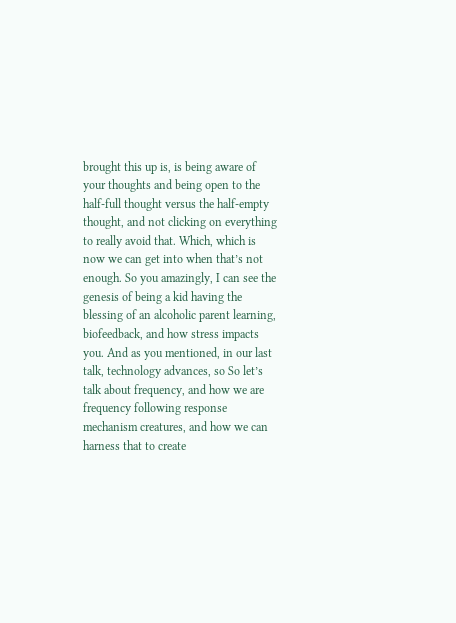brought this up is, is being aware of your thoughts and being open to the half-full thought versus the half-empty thought, and not clicking on everything to really avoid that. Which, which is now we can get into when that’s not enough. So you amazingly, I can see the genesis of being a kid having the blessing of an alcoholic parent learning, biofeedback, and how stress impacts you. And as you mentioned, in our last talk, technology advances, so So let’s talk about frequency, and how we are frequency following response mechanism creatures, and how we can harness that to create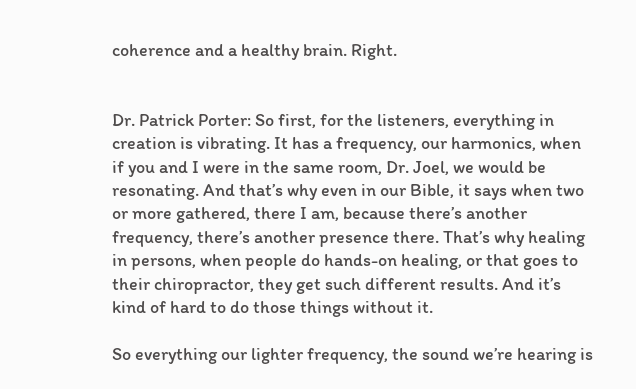coherence and a healthy brain. Right.


Dr. Patrick Porter: So first, for the listeners, everything in creation is vibrating. It has a frequency, our harmonics, when if you and I were in the same room, Dr. Joel, we would be resonating. And that’s why even in our Bible, it says when two or more gathered, there I am, because there’s another frequency, there’s another presence there. That’s why healing in persons, when people do hands-on healing, or that goes to their chiropractor, they get such different results. And it’s kind of hard to do those things without it.

So everything our lighter frequency, the sound we’re hearing is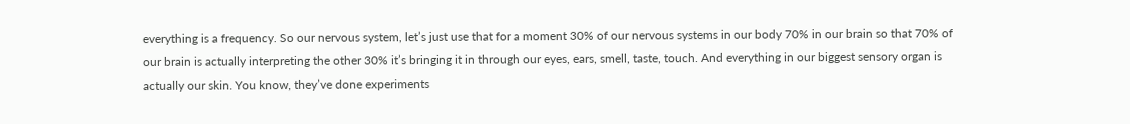everything is a frequency. So our nervous system, let’s just use that for a moment 30% of our nervous systems in our body 70% in our brain so that 70% of our brain is actually interpreting the other 30% it’s bringing it in through our eyes, ears, smell, taste, touch. And everything in our biggest sensory organ is actually our skin. You know, they’ve done experiments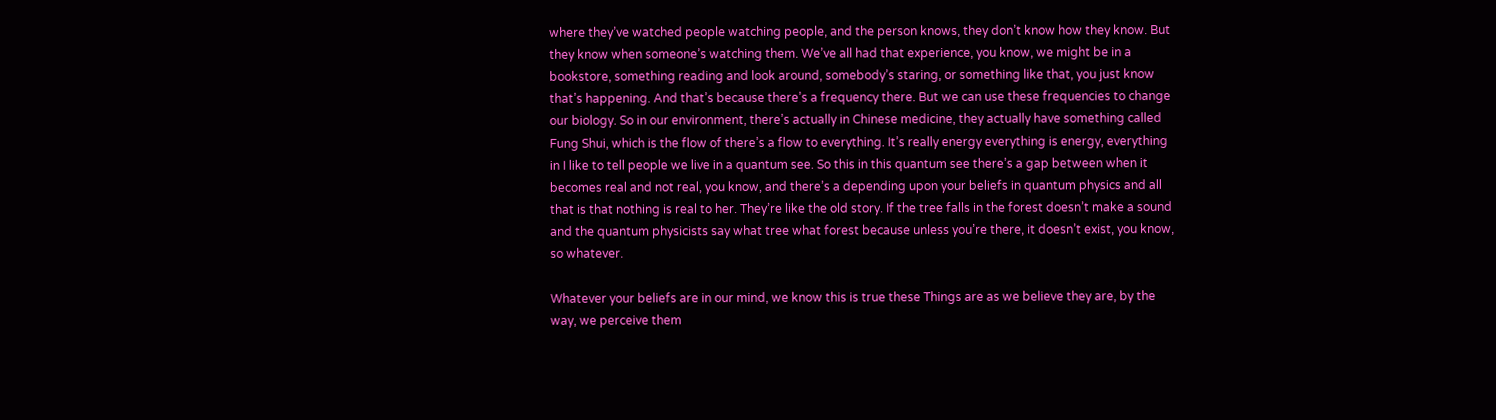where they’ve watched people watching people, and the person knows, they don’t know how they know. But they know when someone’s watching them. We’ve all had that experience, you know, we might be in a bookstore, something reading and look around, somebody’s staring, or something like that, you just know that’s happening. And that’s because there’s a frequency there. But we can use these frequencies to change our biology. So in our environment, there’s actually in Chinese medicine, they actually have something called Fung Shui, which is the flow of there’s a flow to everything. It’s really energy everything is energy, everything in I like to tell people we live in a quantum see. So this in this quantum see there’s a gap between when it becomes real and not real, you know, and there’s a depending upon your beliefs in quantum physics and all that is that nothing is real to her. They’re like the old story. If the tree falls in the forest doesn’t make a sound and the quantum physicists say what tree what forest because unless you’re there, it doesn’t exist, you know, so whatever.

Whatever your beliefs are in our mind, we know this is true these Things are as we believe they are, by the way, we perceive them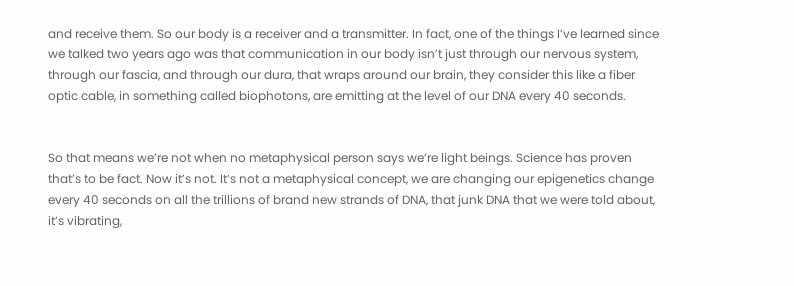and receive them. So our body is a receiver and a transmitter. In fact, one of the things I’ve learned since we talked two years ago was that communication in our body isn’t just through our nervous system, through our fascia, and through our dura, that wraps around our brain, they consider this like a fiber optic cable, in something called biophotons, are emitting at the level of our DNA every 40 seconds.


So that means we’re not when no metaphysical person says we’re light beings. Science has proven that’s to be fact. Now it’s not. It’s not a metaphysical concept, we are changing our epigenetics change every 40 seconds on all the trillions of brand new strands of DNA, that junk DNA that we were told about, it’s vibrating,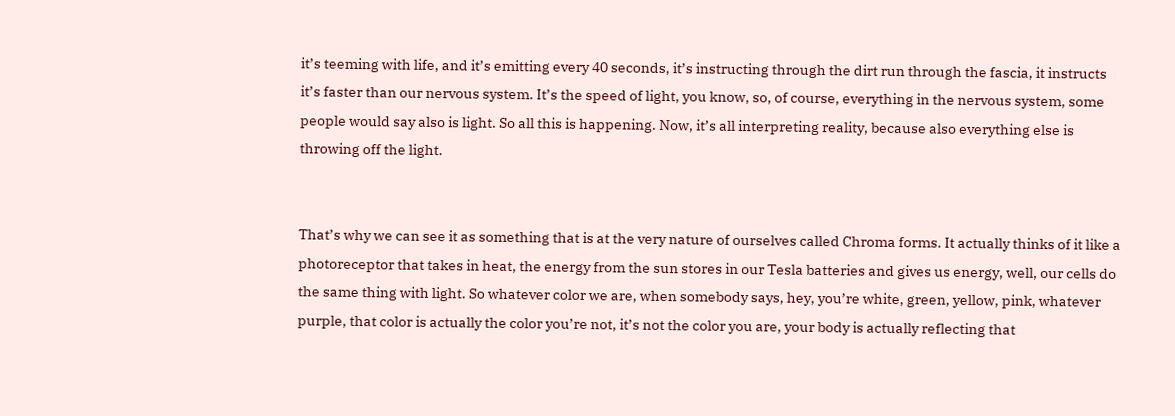it’s teeming with life, and it’s emitting every 40 seconds, it’s instructing through the dirt run through the fascia, it instructs it’s faster than our nervous system. It’s the speed of light, you know, so, of course, everything in the nervous system, some people would say also is light. So all this is happening. Now, it’s all interpreting reality, because also everything else is throwing off the light.


That’s why we can see it as something that is at the very nature of ourselves called Chroma forms. It actually thinks of it like a photoreceptor that takes in heat, the energy from the sun stores in our Tesla batteries and gives us energy, well, our cells do the same thing with light. So whatever color we are, when somebody says, hey, you’re white, green, yellow, pink, whatever purple, that color is actually the color you’re not, it’s not the color you are, your body is actually reflecting that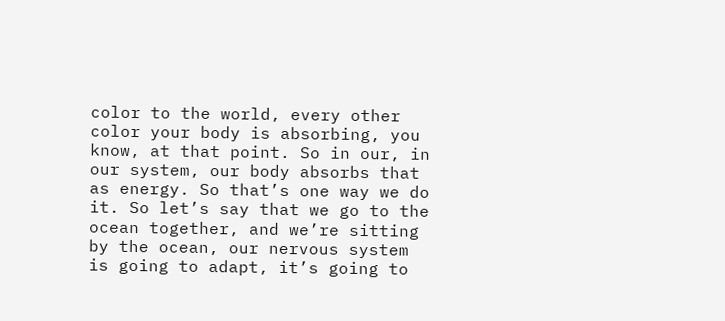color to the world, every other color your body is absorbing, you know, at that point. So in our, in our system, our body absorbs that as energy. So that’s one way we do it. So let’s say that we go to the ocean together, and we’re sitting by the ocean, our nervous system is going to adapt, it’s going to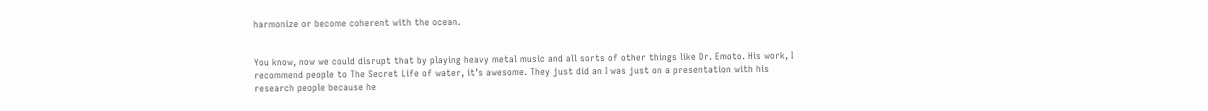harmonize or become coherent with the ocean.


You know, now we could disrupt that by playing heavy metal music and all sorts of other things like Dr. Emoto. His work, I recommend people to The Secret Life of water, it’s awesome. They just did an I was just on a presentation with his research people because he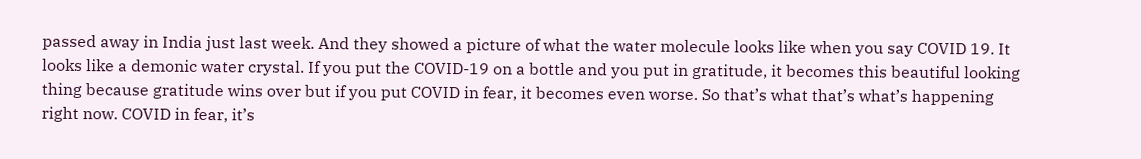passed away in India just last week. And they showed a picture of what the water molecule looks like when you say COVID 19. It looks like a demonic water crystal. If you put the COVID-19 on a bottle and you put in gratitude, it becomes this beautiful looking thing because gratitude wins over but if you put COVID in fear, it becomes even worse. So that’s what that’s what’s happening right now. COVID in fear, it’s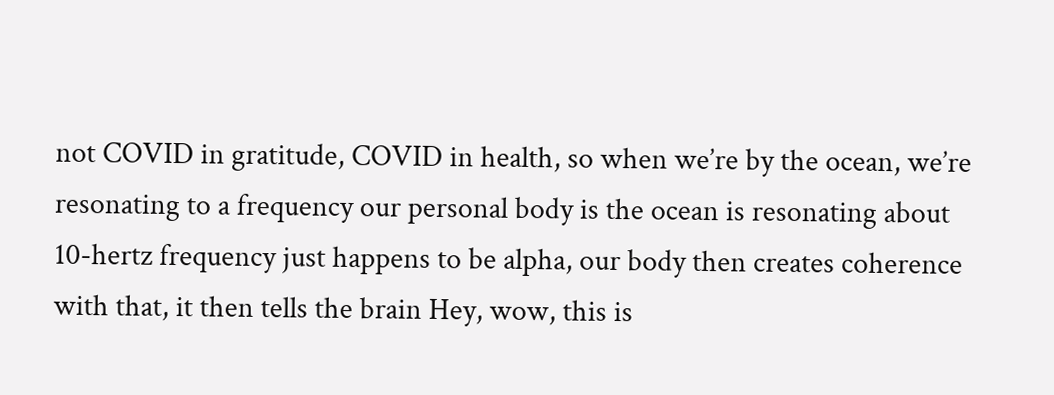not COVID in gratitude, COVID in health, so when we’re by the ocean, we’re resonating to a frequency our personal body is the ocean is resonating about 10-hertz frequency just happens to be alpha, our body then creates coherence with that, it then tells the brain Hey, wow, this is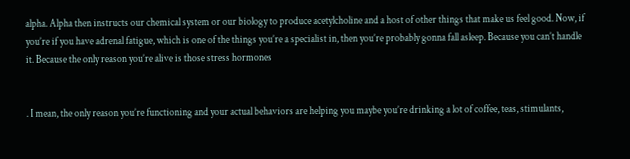alpha. Alpha then instructs our chemical system or our biology to produce acetylcholine and a host of other things that make us feel good. Now, if you’re if you have adrenal fatigue, which is one of the things you’re a specialist in, then you’re probably gonna fall asleep. Because you can’t handle it. Because the only reason you’re alive is those stress hormones


. I mean, the only reason you’re functioning and your actual behaviors are helping you maybe you’re drinking a lot of coffee, teas, stimulants,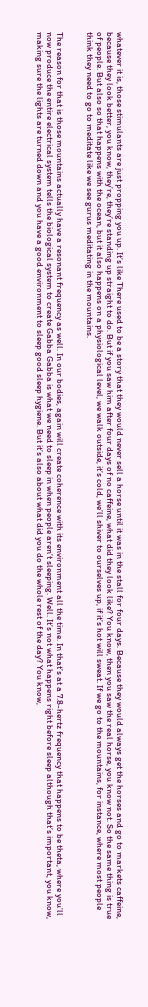whatever it is, those stimulants are just propping you up. It’s like There used to be a story that they would never sell a horse until it was in the stall for four days. Because they would always get the horses and go to markets caffeine, because they look better, you know, they’re, they’re standing up straight to do. But if you saw him after four days of no caffeine, what did they look like? You know, then you saw the real horse, you know not. So the same thing is true of people. But also so that happens with the ocean, but it also happens on a physiological level, we walk outside, it’s cold, we’ll shiver to ourselves up, if it’s hot will sweat. If we go to the mountains, for instance, where most people think they need to go to meditate like we see gurus meditating in the mountains.


The reason for that is those mountains actually have a resonant frequency as well. In our bodies, again will create coherence with its environment all the time. In that’s at a 7.8-hertz frequency that happens to be theta, where you’ll now produce the entire electrical system tells the biological system to create Gabba Gabba is what we need to sleep in when people aren’t sleeping. Well. It’s not what happens right before sleep although that’s important, you know, making sure the lights are turned down and you have a good environment to sleep good sleep hygiene. But it’s also about what did you do the whole rest of the day? You know,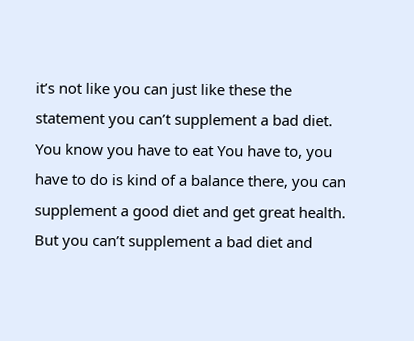it’s not like you can just like these the statement you can’t supplement a bad diet. You know you have to eat You have to, you have to do is kind of a balance there, you can supplement a good diet and get great health. But you can’t supplement a bad diet and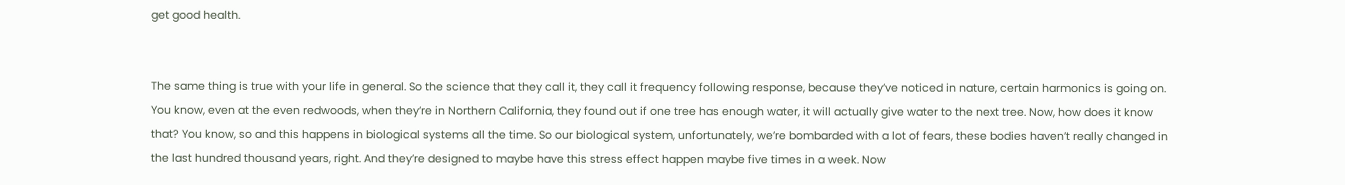get good health.


The same thing is true with your life in general. So the science that they call it, they call it frequency following response, because they’ve noticed in nature, certain harmonics is going on. You know, even at the even redwoods, when they’re in Northern California, they found out if one tree has enough water, it will actually give water to the next tree. Now, how does it know that? You know, so and this happens in biological systems all the time. So our biological system, unfortunately, we’re bombarded with a lot of fears, these bodies haven’t really changed in the last hundred thousand years, right. And they’re designed to maybe have this stress effect happen maybe five times in a week. Now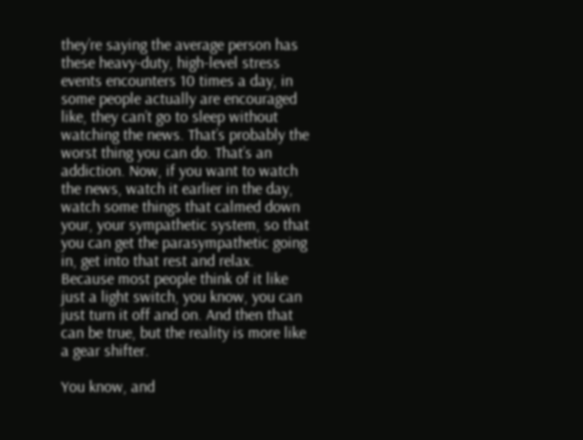they’re saying the average person has these heavy-duty, high-level stress events encounters 10 times a day, in some people actually are encouraged like, they can’t go to sleep without watching the news. That’s probably the worst thing you can do. That’s an addiction. Now, if you want to watch the news, watch it earlier in the day, watch some things that calmed down your, your sympathetic system, so that you can get the parasympathetic going in, get into that rest and relax. Because most people think of it like just a light switch, you know, you can just turn it off and on. And then that can be true, but the reality is more like a gear shifter.

You know, and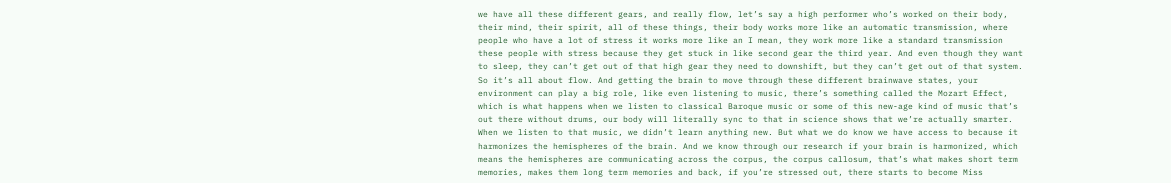we have all these different gears, and really flow, let’s say a high performer who’s worked on their body, their mind, their spirit, all of these things, their body works more like an automatic transmission, where people who have a lot of stress it works more like an I mean, they work more like a standard transmission these people with stress because they get stuck in like second gear the third year. And even though they want to sleep, they can’t get out of that high gear they need to downshift, but they can’t get out of that system. So it’s all about flow. And getting the brain to move through these different brainwave states, your environment can play a big role, like even listening to music, there’s something called the Mozart Effect, which is what happens when we listen to classical Baroque music or some of this new-age kind of music that’s out there without drums, our body will literally sync to that in science shows that we’re actually smarter. When we listen to that music, we didn’t learn anything new. But what we do know we have access to because it harmonizes the hemispheres of the brain. And we know through our research if your brain is harmonized, which means the hemispheres are communicating across the corpus, the corpus callosum, that’s what makes short term memories, makes them long term memories and back, if you’re stressed out, there starts to become Miss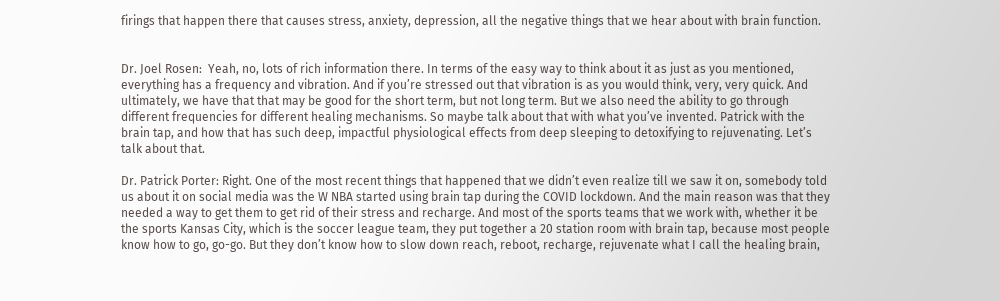firings that happen there that causes stress, anxiety, depression, all the negative things that we hear about with brain function.


Dr. Joel Rosen:  Yeah, no, lots of rich information there. In terms of the easy way to think about it as just as you mentioned, everything has a frequency and vibration. And if you’re stressed out that vibration is as you would think, very, very quick. And ultimately, we have that that may be good for the short term, but not long term. But we also need the ability to go through different frequencies for different healing mechanisms. So maybe talk about that with what you’ve invented. Patrick with the brain tap, and how that has such deep, impactful physiological effects from deep sleeping to detoxifying to rejuvenating. Let’s talk about that.

Dr. Patrick Porter: Right. One of the most recent things that happened that we didn’t even realize till we saw it on, somebody told us about it on social media was the W NBA started using brain tap during the COVID lockdown. And the main reason was that they needed a way to get them to get rid of their stress and recharge. And most of the sports teams that we work with, whether it be the sports Kansas City, which is the soccer league team, they put together a 20 station room with brain tap, because most people know how to go, go-go. But they don’t know how to slow down reach, reboot, recharge, rejuvenate what I call the healing brain,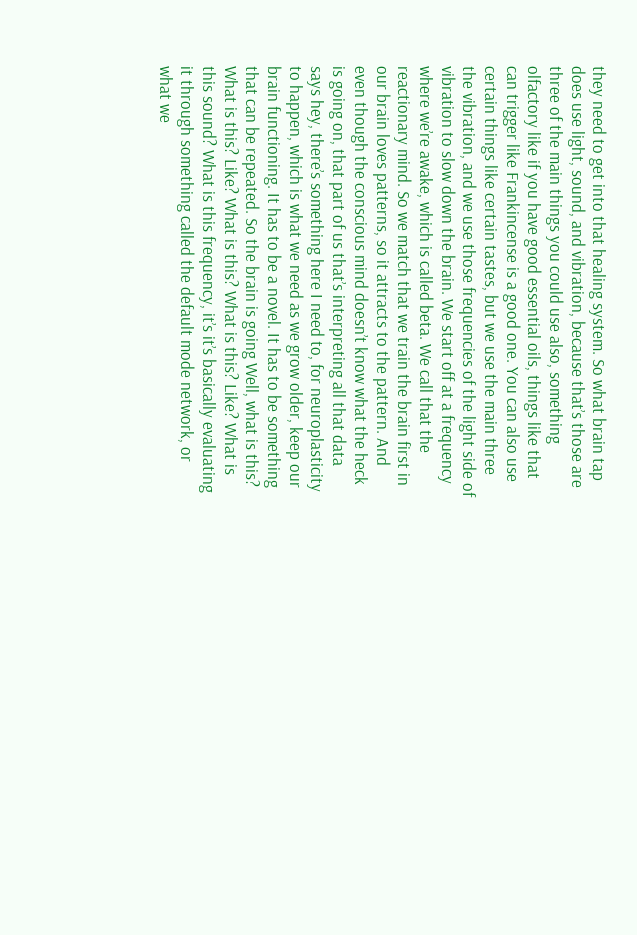they need to get into that healing system. So what brain tap does use light, sound, and vibration, because that’s those are three of the main things you could use also, something olfactory like if you have good essential oils, things like that can trigger like Frankincense is a good one. You can also use certain things like certain tastes, but we use the main three the vibration, and we use those frequencies of the light side of vibration to slow down the brain. We start off at a frequency where we’re awake, which is called beta. We call that the reactionary mind. So we match that we train the brain first in our brain loves patterns, so it attracts to the pattern. And even though the conscious mind doesn’t know what the heck is going on, that part of us that’s interpreting all that data says hey, there’s something here I need to, for neuroplasticity to happen, which is what we need as we grow older, keep our brain functioning. It has to be a novel. It has to be something that can be repeated. So the brain is going Well, what is this? What is this? Like? What is this? What is this? Like? What is this sound? What is this frequency, it’s it’s basically evaluating it through something called the default mode network, or what we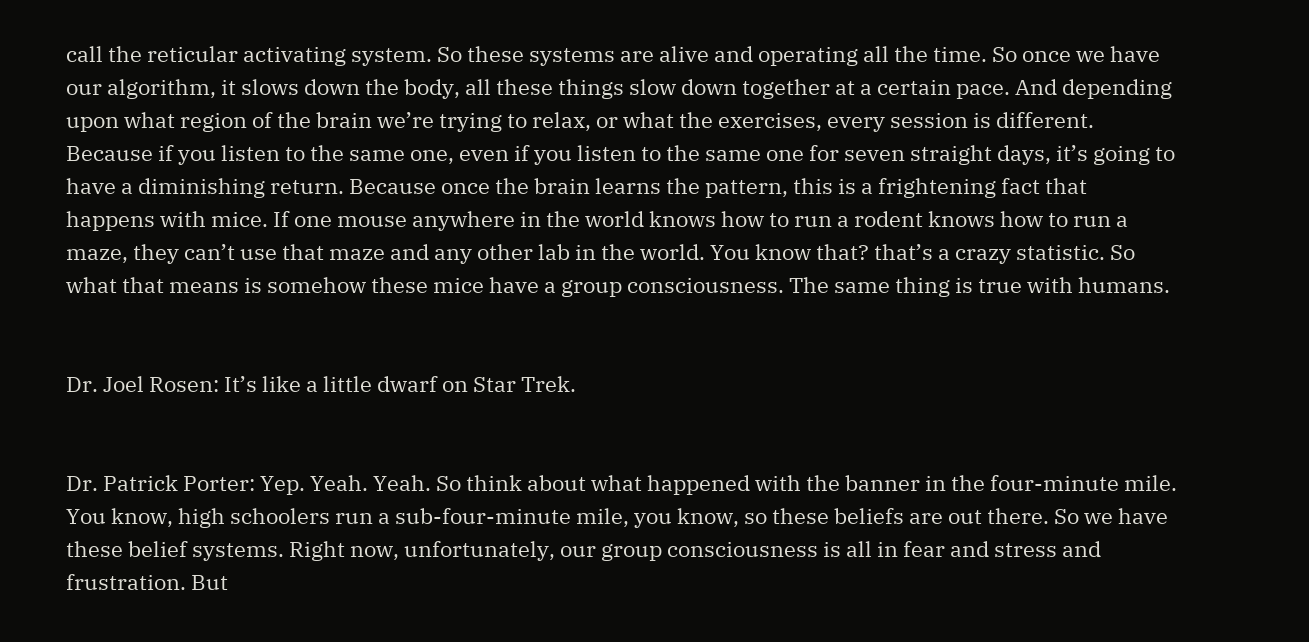call the reticular activating system. So these systems are alive and operating all the time. So once we have our algorithm, it slows down the body, all these things slow down together at a certain pace. And depending upon what region of the brain we’re trying to relax, or what the exercises, every session is different. Because if you listen to the same one, even if you listen to the same one for seven straight days, it’s going to have a diminishing return. Because once the brain learns the pattern, this is a frightening fact that happens with mice. If one mouse anywhere in the world knows how to run a rodent knows how to run a maze, they can’t use that maze and any other lab in the world. You know that? that’s a crazy statistic. So what that means is somehow these mice have a group consciousness. The same thing is true with humans.


Dr. Joel Rosen: It’s like a little dwarf on Star Trek.


Dr. Patrick Porter: Yep. Yeah. Yeah. So think about what happened with the banner in the four-minute mile. You know, high schoolers run a sub-four-minute mile, you know, so these beliefs are out there. So we have these belief systems. Right now, unfortunately, our group consciousness is all in fear and stress and frustration. But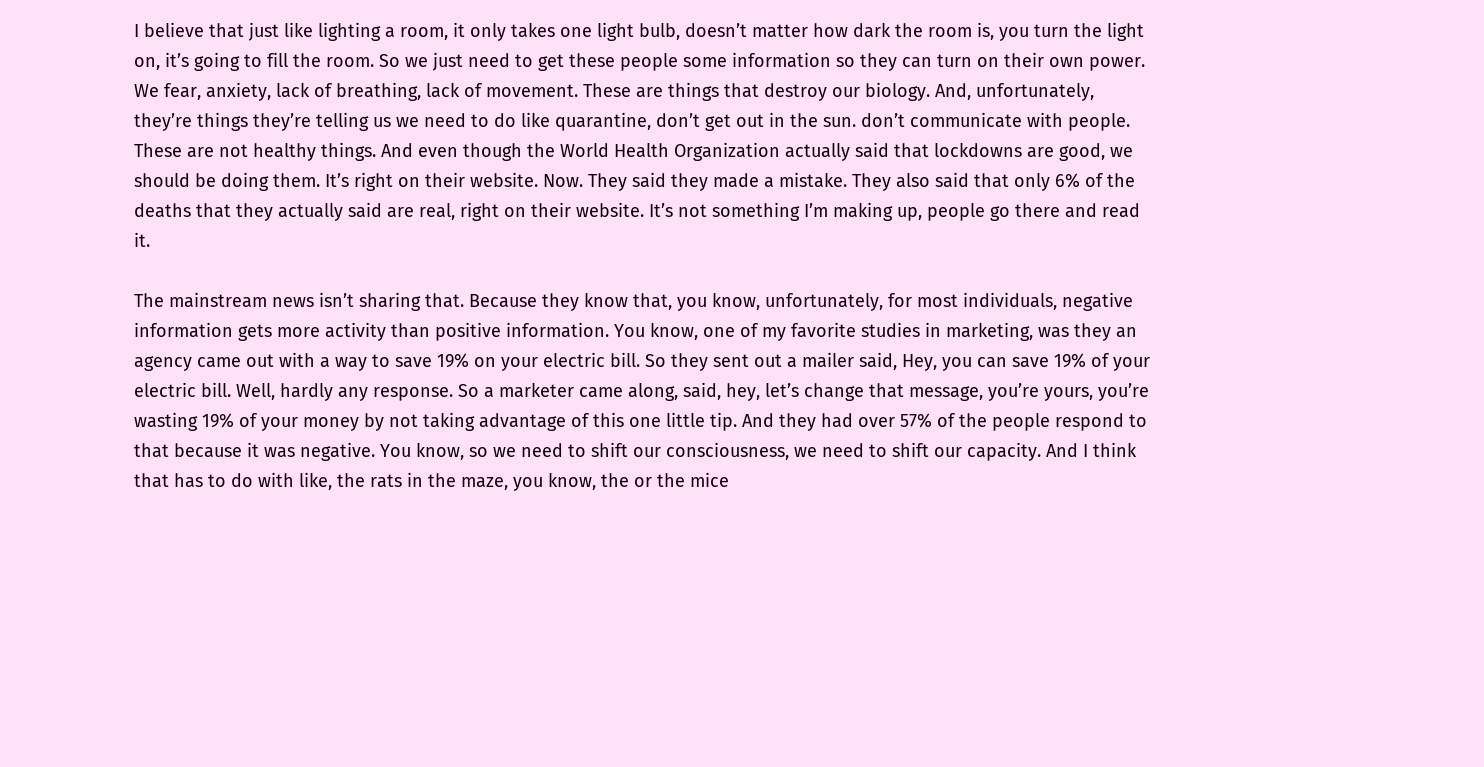I believe that just like lighting a room, it only takes one light bulb, doesn’t matter how dark the room is, you turn the light on, it’s going to fill the room. So we just need to get these people some information so they can turn on their own power. We fear, anxiety, lack of breathing, lack of movement. These are things that destroy our biology. And, unfortunately, they’re things they’re telling us we need to do like quarantine, don’t get out in the sun. don’t communicate with people. These are not healthy things. And even though the World Health Organization actually said that lockdowns are good, we should be doing them. It’s right on their website. Now. They said they made a mistake. They also said that only 6% of the deaths that they actually said are real, right on their website. It’s not something I’m making up, people go there and read it.

The mainstream news isn’t sharing that. Because they know that, you know, unfortunately, for most individuals, negative information gets more activity than positive information. You know, one of my favorite studies in marketing, was they an agency came out with a way to save 19% on your electric bill. So they sent out a mailer said, Hey, you can save 19% of your electric bill. Well, hardly any response. So a marketer came along, said, hey, let’s change that message, you’re yours, you’re wasting 19% of your money by not taking advantage of this one little tip. And they had over 57% of the people respond to that because it was negative. You know, so we need to shift our consciousness, we need to shift our capacity. And I think that has to do with like, the rats in the maze, you know, the or the mice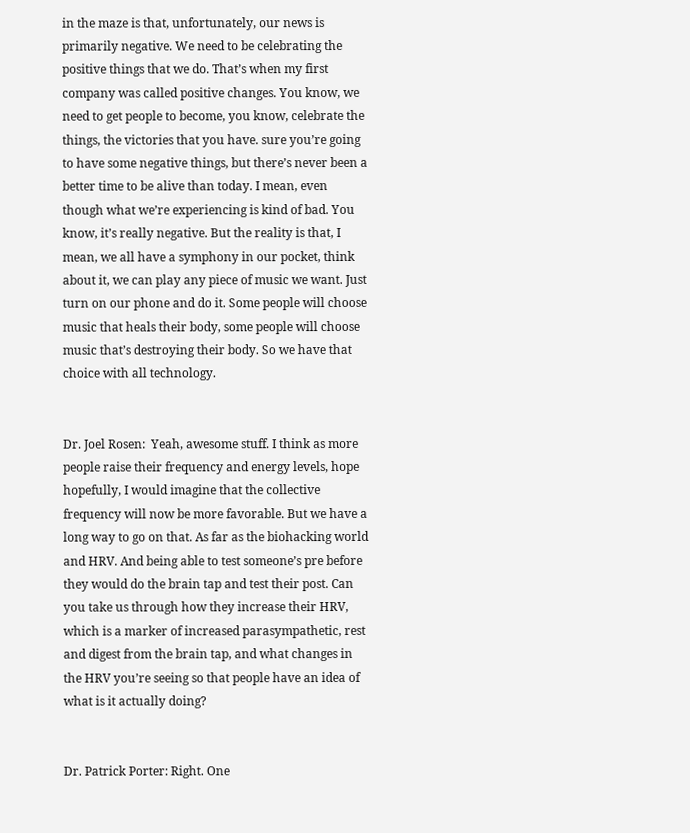in the maze is that, unfortunately, our news is primarily negative. We need to be celebrating the positive things that we do. That’s when my first company was called positive changes. You know, we need to get people to become, you know, celebrate the things, the victories that you have. sure you’re going to have some negative things, but there’s never been a better time to be alive than today. I mean, even though what we’re experiencing is kind of bad. You know, it’s really negative. But the reality is that, I mean, we all have a symphony in our pocket, think about it, we can play any piece of music we want. Just turn on our phone and do it. Some people will choose music that heals their body, some people will choose music that’s destroying their body. So we have that choice with all technology.


Dr. Joel Rosen:  Yeah, awesome stuff. I think as more people raise their frequency and energy levels, hope hopefully, I would imagine that the collective frequency will now be more favorable. But we have a long way to go on that. As far as the biohacking world and HRV. And being able to test someone’s pre before they would do the brain tap and test their post. Can you take us through how they increase their HRV, which is a marker of increased parasympathetic, rest and digest from the brain tap, and what changes in the HRV you’re seeing so that people have an idea of what is it actually doing?


Dr. Patrick Porter: Right. One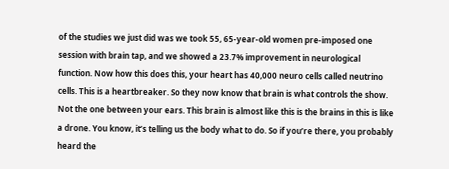of the studies we just did was we took 55, 65-year-old women pre-imposed one session with brain tap, and we showed a 23.7% improvement in neurological function. Now how this does this, your heart has 40,000 neuro cells called neutrino cells. This is a heartbreaker. So they now know that brain is what controls the show. Not the one between your ears. This brain is almost like this is the brains in this is like a drone. You know, it’s telling us the body what to do. So if you’re there, you probably heard the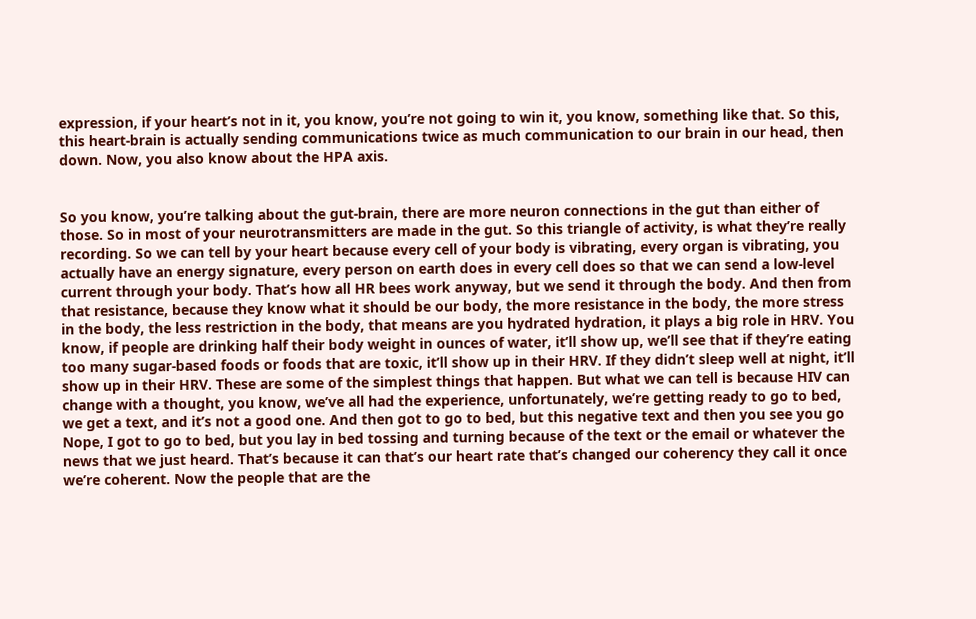expression, if your heart’s not in it, you know, you’re not going to win it, you know, something like that. So this, this heart-brain is actually sending communications twice as much communication to our brain in our head, then down. Now, you also know about the HPA axis.


So you know, you’re talking about the gut-brain, there are more neuron connections in the gut than either of those. So in most of your neurotransmitters are made in the gut. So this triangle of activity, is what they’re really recording. So we can tell by your heart because every cell of your body is vibrating, every organ is vibrating, you actually have an energy signature, every person on earth does in every cell does so that we can send a low-level current through your body. That’s how all HR bees work anyway, but we send it through the body. And then from that resistance, because they know what it should be our body, the more resistance in the body, the more stress in the body, the less restriction in the body, that means are you hydrated hydration, it plays a big role in HRV. You know, if people are drinking half their body weight in ounces of water, it’ll show up, we’ll see that if they’re eating too many sugar-based foods or foods that are toxic, it’ll show up in their HRV. If they didn’t sleep well at night, it’ll show up in their HRV. These are some of the simplest things that happen. But what we can tell is because HIV can change with a thought, you know, we’ve all had the experience, unfortunately, we’re getting ready to go to bed, we get a text, and it’s not a good one. And then got to go to bed, but this negative text and then you see you go Nope, I got to go to bed, but you lay in bed tossing and turning because of the text or the email or whatever the news that we just heard. That’s because it can that’s our heart rate that’s changed our coherency they call it once we’re coherent. Now the people that are the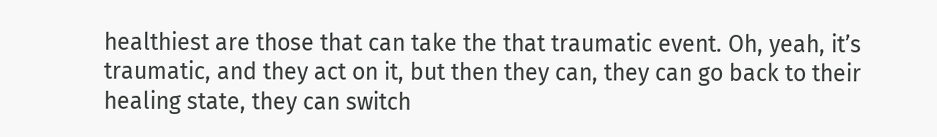healthiest are those that can take the that traumatic event. Oh, yeah, it’s traumatic, and they act on it, but then they can, they can go back to their healing state, they can switch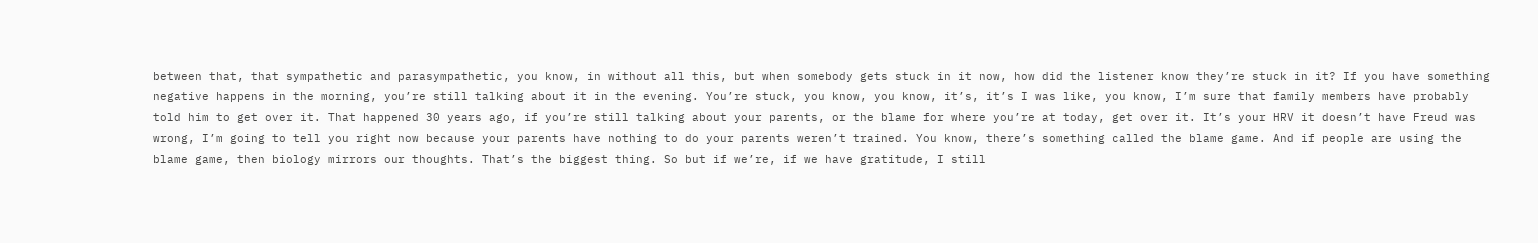between that, that sympathetic and parasympathetic, you know, in without all this, but when somebody gets stuck in it now, how did the listener know they’re stuck in it? If you have something negative happens in the morning, you’re still talking about it in the evening. You’re stuck, you know, you know, it’s, it’s I was like, you know, I’m sure that family members have probably told him to get over it. That happened 30 years ago, if you’re still talking about your parents, or the blame for where you’re at today, get over it. It’s your HRV it doesn’t have Freud was wrong, I’m going to tell you right now because your parents have nothing to do your parents weren’t trained. You know, there’s something called the blame game. And if people are using the blame game, then biology mirrors our thoughts. That’s the biggest thing. So but if we’re, if we have gratitude, I still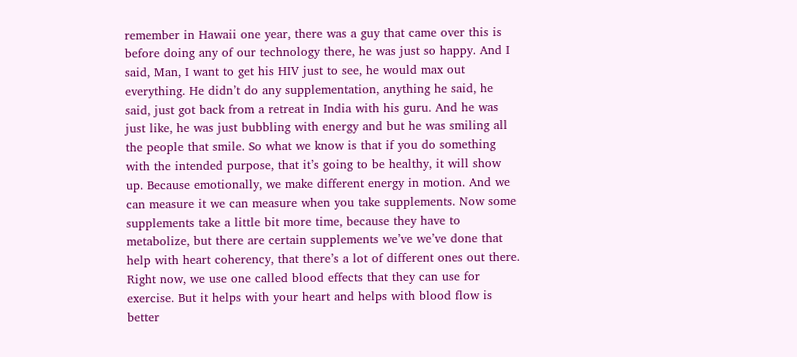remember in Hawaii one year, there was a guy that came over this is before doing any of our technology there, he was just so happy. And I said, Man, I want to get his HIV just to see, he would max out everything. He didn’t do any supplementation, anything he said, he said, just got back from a retreat in India with his guru. And he was just like, he was just bubbling with energy and but he was smiling all the people that smile. So what we know is that if you do something with the intended purpose, that it’s going to be healthy, it will show up. Because emotionally, we make different energy in motion. And we can measure it we can measure when you take supplements. Now some supplements take a little bit more time, because they have to metabolize, but there are certain supplements we’ve we’ve done that help with heart coherency, that there’s a lot of different ones out there. Right now, we use one called blood effects that they can use for exercise. But it helps with your heart and helps with blood flow is better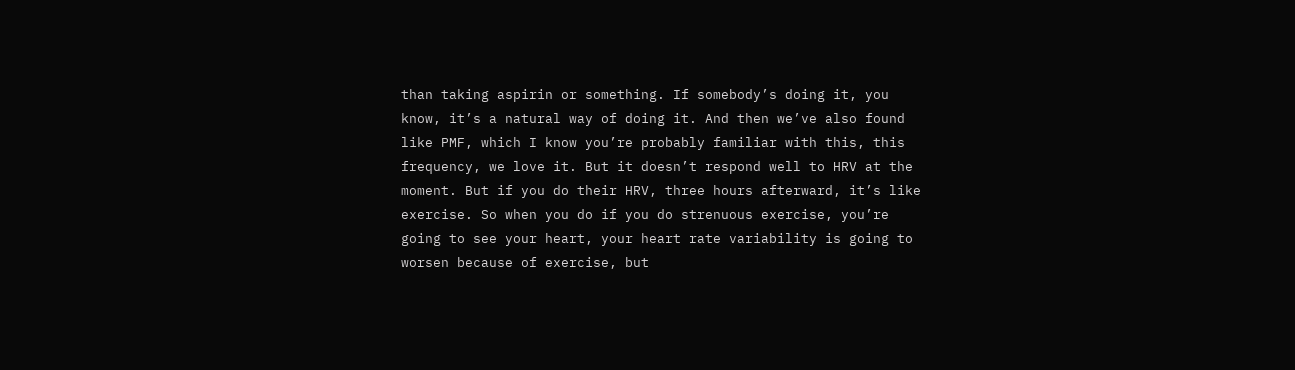than taking aspirin or something. If somebody’s doing it, you know, it’s a natural way of doing it. And then we’ve also found like PMF, which I know you’re probably familiar with this, this frequency, we love it. But it doesn’t respond well to HRV at the moment. But if you do their HRV, three hours afterward, it’s like exercise. So when you do if you do strenuous exercise, you’re going to see your heart, your heart rate variability is going to worsen because of exercise, but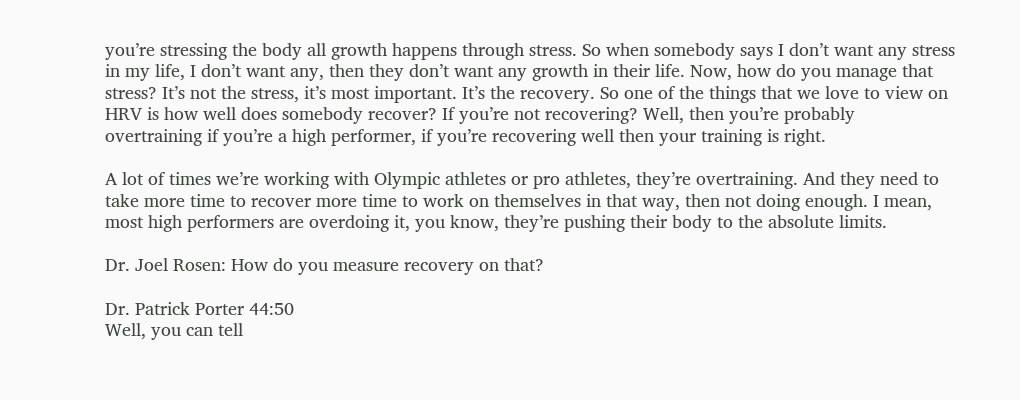you’re stressing the body all growth happens through stress. So when somebody says I don’t want any stress in my life, I don’t want any, then they don’t want any growth in their life. Now, how do you manage that stress? It’s not the stress, it’s most important. It’s the recovery. So one of the things that we love to view on HRV is how well does somebody recover? If you’re not recovering? Well, then you’re probably overtraining if you’re a high performer, if you’re recovering well then your training is right.

A lot of times we’re working with Olympic athletes or pro athletes, they’re overtraining. And they need to take more time to recover more time to work on themselves in that way, then not doing enough. I mean, most high performers are overdoing it, you know, they’re pushing their body to the absolute limits.

Dr. Joel Rosen: How do you measure recovery on that?

Dr. Patrick Porter 44:50
Well, you can tell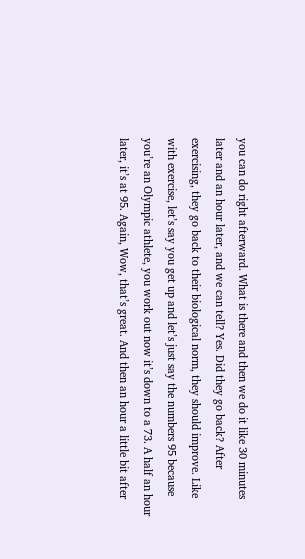you can do right afterward. What is there and then we do it like 30 minutes later and an hour later, and we can tell? Yes. Did they go back? After exercising, they go back to their biological norm, they should improve. Like with exercise, let’s say you get up and let’s just say the numbers 95 because you’re an Olympic athlete, you work out now it’s down to a 73. A half an hour later, it’s at 95. Again, Wow, that’s great. And then an hour a little bit after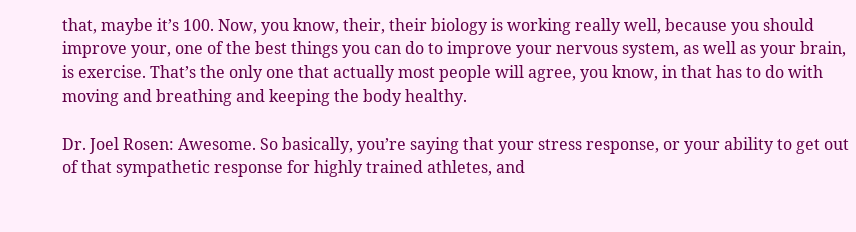that, maybe it’s 100. Now, you know, their, their biology is working really well, because you should improve your, one of the best things you can do to improve your nervous system, as well as your brain, is exercise. That’s the only one that actually most people will agree, you know, in that has to do with moving and breathing and keeping the body healthy.

Dr. Joel Rosen: Awesome. So basically, you’re saying that your stress response, or your ability to get out of that sympathetic response for highly trained athletes, and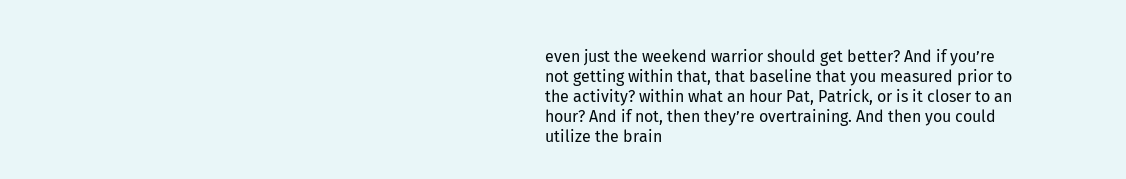even just the weekend warrior should get better? And if you’re not getting within that, that baseline that you measured prior to the activity? within what an hour Pat, Patrick, or is it closer to an hour? And if not, then they’re overtraining. And then you could utilize the brain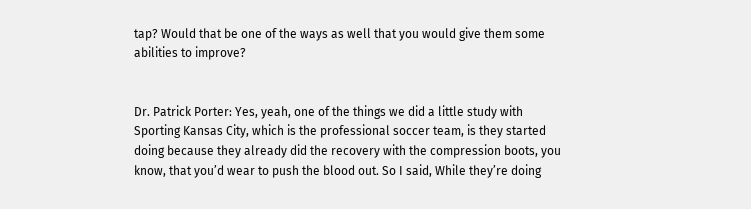tap? Would that be one of the ways as well that you would give them some abilities to improve?


Dr. Patrick Porter: Yes, yeah, one of the things we did a little study with Sporting Kansas City, which is the professional soccer team, is they started doing because they already did the recovery with the compression boots, you know, that you’d wear to push the blood out. So I said, While they’re doing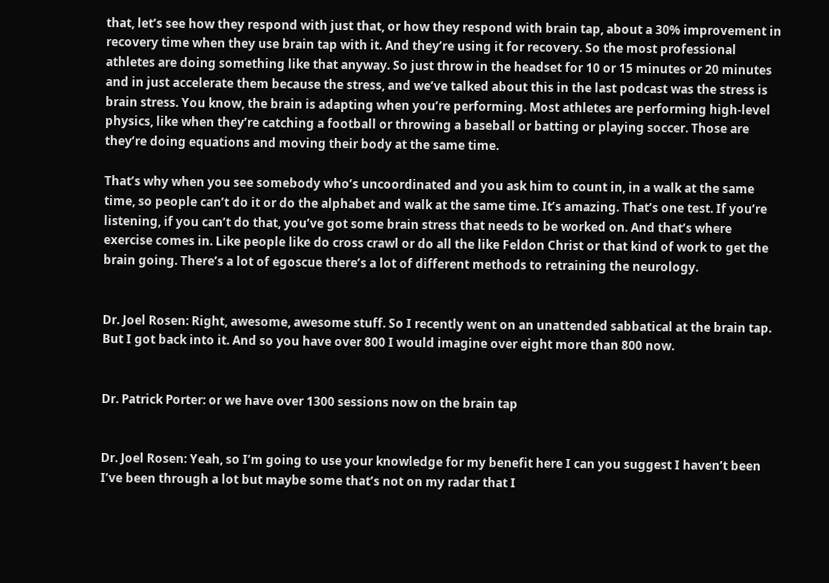that, let’s see how they respond with just that, or how they respond with brain tap, about a 30% improvement in recovery time when they use brain tap with it. And they’re using it for recovery. So the most professional athletes are doing something like that anyway. So just throw in the headset for 10 or 15 minutes or 20 minutes and in just accelerate them because the stress, and we’ve talked about this in the last podcast was the stress is brain stress. You know, the brain is adapting when you’re performing. Most athletes are performing high-level physics, like when they’re catching a football or throwing a baseball or batting or playing soccer. Those are they’re doing equations and moving their body at the same time.

That’s why when you see somebody who’s uncoordinated and you ask him to count in, in a walk at the same time, so people can’t do it or do the alphabet and walk at the same time. It’s amazing. That’s one test. If you’re listening, if you can’t do that, you’ve got some brain stress that needs to be worked on. And that’s where exercise comes in. Like people like do cross crawl or do all the like Feldon Christ or that kind of work to get the brain going. There’s a lot of egoscue there’s a lot of different methods to retraining the neurology.


Dr. Joel Rosen: Right, awesome, awesome stuff. So I recently went on an unattended sabbatical at the brain tap. But I got back into it. And so you have over 800 I would imagine over eight more than 800 now.


Dr. Patrick Porter: or we have over 1300 sessions now on the brain tap


Dr. Joel Rosen: Yeah, so I’m going to use your knowledge for my benefit here I can you suggest I haven’t been I’ve been through a lot but maybe some that’s not on my radar that I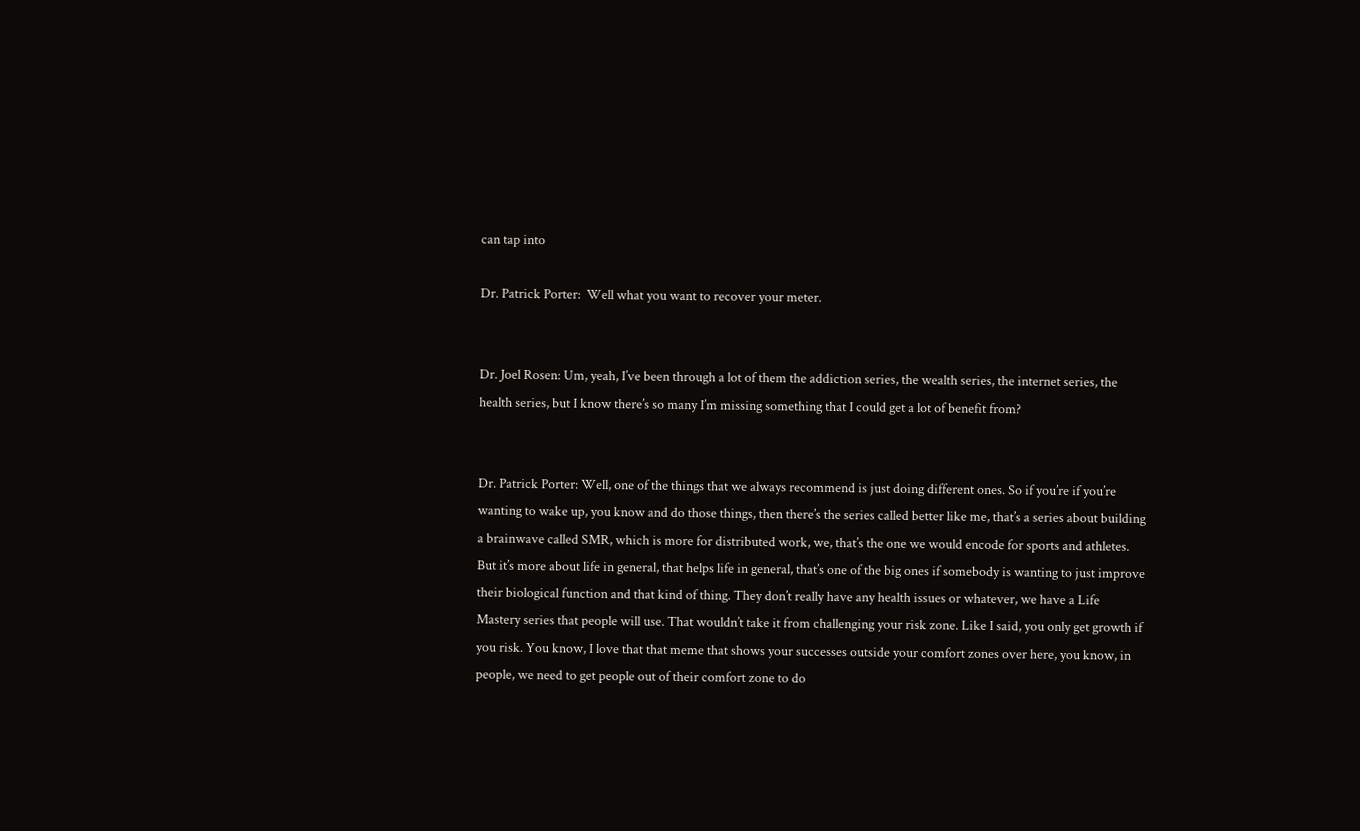can tap into

Dr. Patrick Porter:  Well what you want to recover your meter.


Dr. Joel Rosen: Um, yeah, I’ve been through a lot of them the addiction series, the wealth series, the internet series, the health series, but I know there’s so many I’m missing something that I could get a lot of benefit from?


Dr. Patrick Porter: Well, one of the things that we always recommend is just doing different ones. So if you’re if you’re wanting to wake up, you know and do those things, then there’s the series called better like me, that’s a series about building a brainwave called SMR, which is more for distributed work, we, that’s the one we would encode for sports and athletes. But it’s more about life in general, that helps life in general, that’s one of the big ones if somebody is wanting to just improve their biological function and that kind of thing. They don’t really have any health issues or whatever, we have a Life Mastery series that people will use. That wouldn’t take it from challenging your risk zone. Like I said, you only get growth if you risk. You know, I love that that meme that shows your successes outside your comfort zones over here, you know, in people, we need to get people out of their comfort zone to do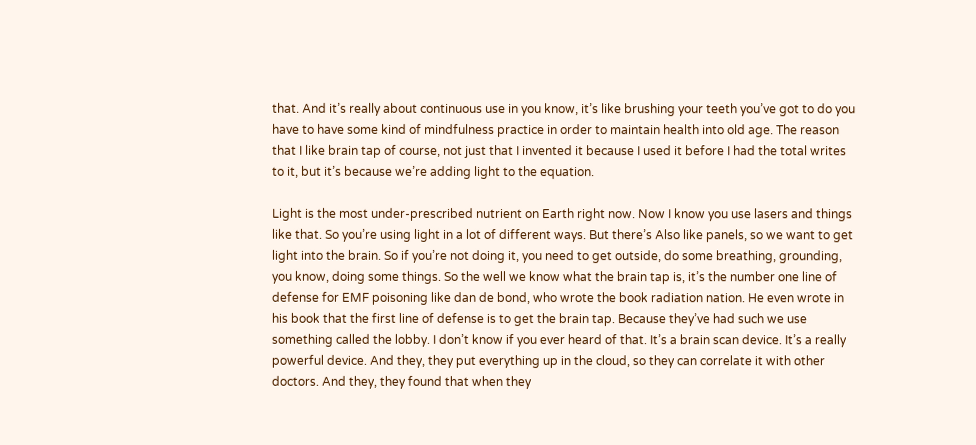that. And it’s really about continuous use in you know, it’s like brushing your teeth you’ve got to do you have to have some kind of mindfulness practice in order to maintain health into old age. The reason that I like brain tap of course, not just that I invented it because I used it before I had the total writes to it, but it’s because we’re adding light to the equation.

Light is the most under-prescribed nutrient on Earth right now. Now I know you use lasers and things like that. So you’re using light in a lot of different ways. But there’s Also like panels, so we want to get light into the brain. So if you’re not doing it, you need to get outside, do some breathing, grounding, you know, doing some things. So the well we know what the brain tap is, it’s the number one line of defense for EMF poisoning like dan de bond, who wrote the book radiation nation. He even wrote in his book that the first line of defense is to get the brain tap. Because they’ve had such we use something called the lobby. I don’t know if you ever heard of that. It’s a brain scan device. It’s a really powerful device. And they, they put everything up in the cloud, so they can correlate it with other doctors. And they, they found that when they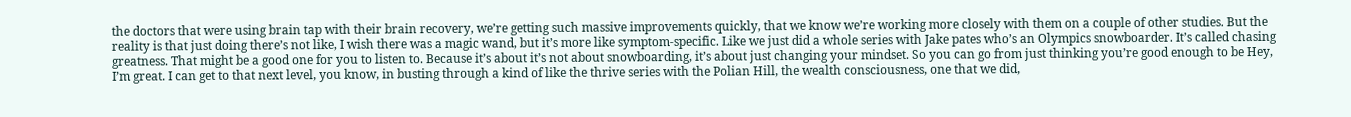the doctors that were using brain tap with their brain recovery, we’re getting such massive improvements quickly, that we know we’re working more closely with them on a couple of other studies. But the reality is that just doing there’s not like, I wish there was a magic wand, but it’s more like symptom-specific. Like we just did a whole series with Jake pates who’s an Olympics snowboarder. It’s called chasing greatness. That might be a good one for you to listen to. Because it’s about it’s not about snowboarding, it’s about just changing your mindset. So you can go from just thinking you’re good enough to be Hey, I’m great. I can get to that next level, you know, in busting through a kind of like the thrive series with the Polian Hill, the wealth consciousness, one that we did,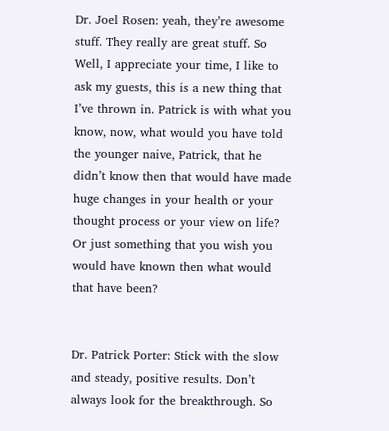Dr. Joel Rosen: yeah, they’re awesome stuff. They really are great stuff. So Well, I appreciate your time, I like to ask my guests, this is a new thing that I’ve thrown in. Patrick is with what you know, now, what would you have told the younger naive, Patrick, that he didn’t know then that would have made huge changes in your health or your thought process or your view on life? Or just something that you wish you would have known then what would that have been?


Dr. Patrick Porter: Stick with the slow and steady, positive results. Don’t always look for the breakthrough. So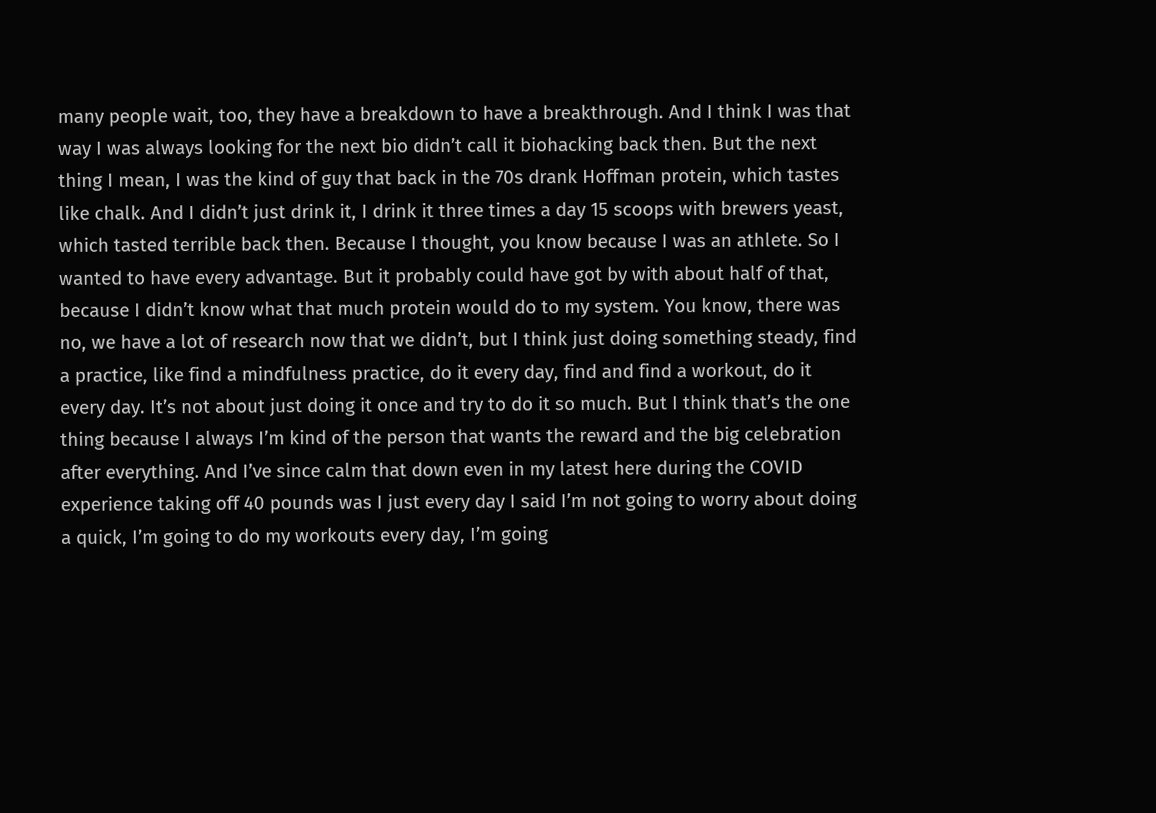many people wait, too, they have a breakdown to have a breakthrough. And I think I was that way I was always looking for the next bio didn’t call it biohacking back then. But the next thing I mean, I was the kind of guy that back in the 70s drank Hoffman protein, which tastes like chalk. And I didn’t just drink it, I drink it three times a day 15 scoops with brewers yeast, which tasted terrible back then. Because I thought, you know because I was an athlete. So I wanted to have every advantage. But it probably could have got by with about half of that, because I didn’t know what that much protein would do to my system. You know, there was no, we have a lot of research now that we didn’t, but I think just doing something steady, find a practice, like find a mindfulness practice, do it every day, find and find a workout, do it every day. It’s not about just doing it once and try to do it so much. But I think that’s the one thing because I always I’m kind of the person that wants the reward and the big celebration after everything. And I’ve since calm that down even in my latest here during the COVID experience taking off 40 pounds was I just every day I said I’m not going to worry about doing a quick, I’m going to do my workouts every day, I’m going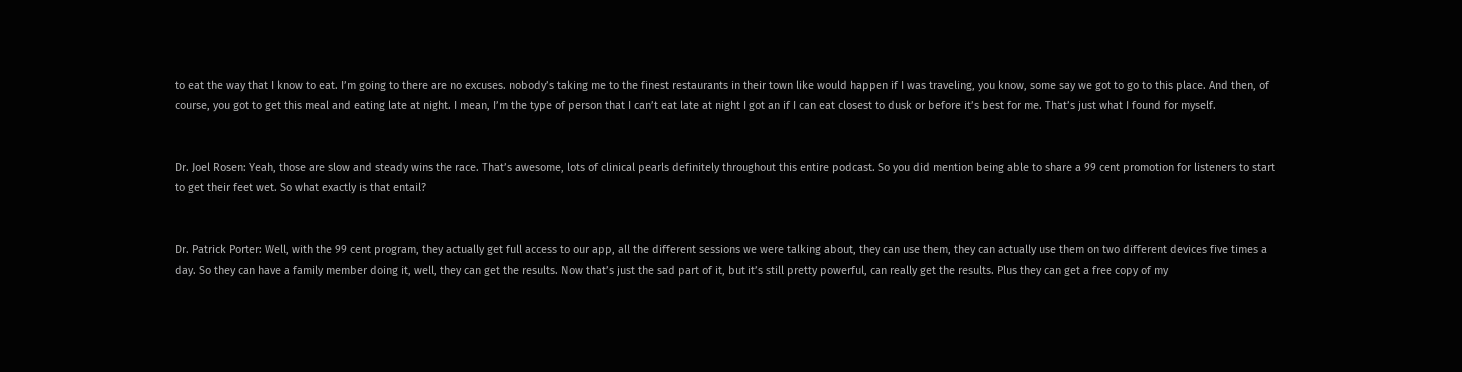to eat the way that I know to eat. I’m going to there are no excuses. nobody’s taking me to the finest restaurants in their town like would happen if I was traveling, you know, some say we got to go to this place. And then, of course, you got to get this meal and eating late at night. I mean, I’m the type of person that I can’t eat late at night I got an if I can eat closest to dusk or before it’s best for me. That’s just what I found for myself.


Dr. Joel Rosen: Yeah, those are slow and steady wins the race. That’s awesome, lots of clinical pearls definitely throughout this entire podcast. So you did mention being able to share a 99 cent promotion for listeners to start to get their feet wet. So what exactly is that entail?


Dr. Patrick Porter: Well, with the 99 cent program, they actually get full access to our app, all the different sessions we were talking about, they can use them, they can actually use them on two different devices five times a day. So they can have a family member doing it, well, they can get the results. Now that’s just the sad part of it, but it’s still pretty powerful, can really get the results. Plus they can get a free copy of my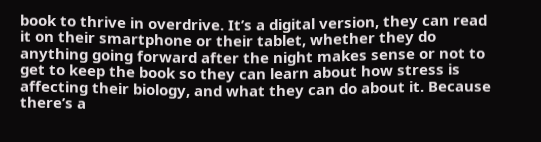book to thrive in overdrive. It’s a digital version, they can read it on their smartphone or their tablet, whether they do anything going forward after the night makes sense or not to get to keep the book so they can learn about how stress is affecting their biology, and what they can do about it. Because there’s a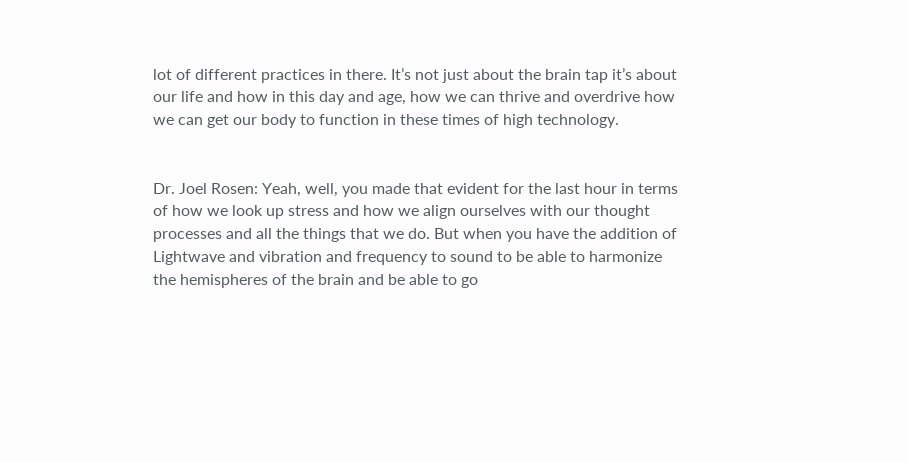lot of different practices in there. It’s not just about the brain tap it’s about our life and how in this day and age, how we can thrive and overdrive how we can get our body to function in these times of high technology.


Dr. Joel Rosen: Yeah, well, you made that evident for the last hour in terms of how we look up stress and how we align ourselves with our thought processes and all the things that we do. But when you have the addition of Lightwave and vibration and frequency to sound to be able to harmonize the hemispheres of the brain and be able to go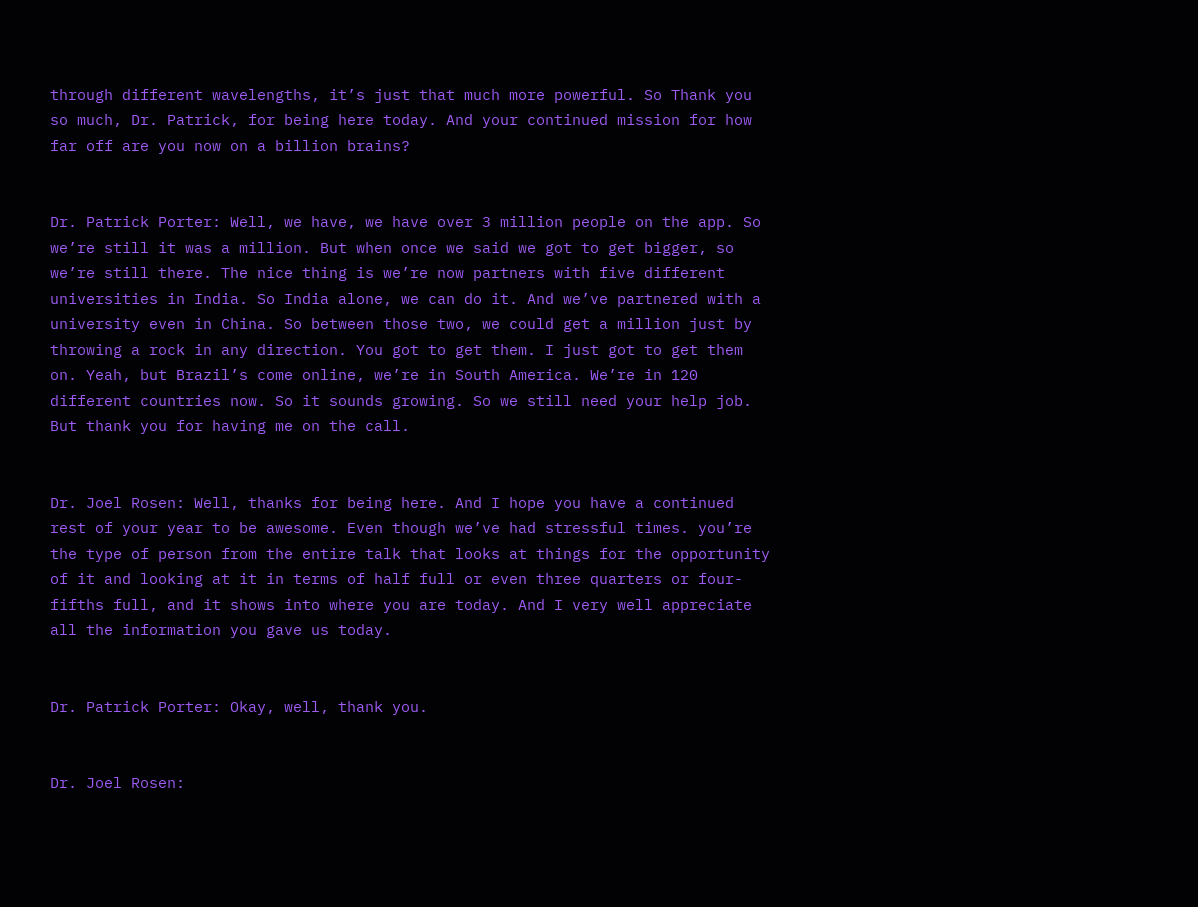through different wavelengths, it’s just that much more powerful. So Thank you so much, Dr. Patrick, for being here today. And your continued mission for how far off are you now on a billion brains?


Dr. Patrick Porter: Well, we have, we have over 3 million people on the app. So we’re still it was a million. But when once we said we got to get bigger, so we’re still there. The nice thing is we’re now partners with five different universities in India. So India alone, we can do it. And we’ve partnered with a university even in China. So between those two, we could get a million just by throwing a rock in any direction. You got to get them. I just got to get them on. Yeah, but Brazil’s come online, we’re in South America. We’re in 120 different countries now. So it sounds growing. So we still need your help job. But thank you for having me on the call.


Dr. Joel Rosen: Well, thanks for being here. And I hope you have a continued rest of your year to be awesome. Even though we’ve had stressful times. you’re the type of person from the entire talk that looks at things for the opportunity of it and looking at it in terms of half full or even three quarters or four-fifths full, and it shows into where you are today. And I very well appreciate all the information you gave us today.


Dr. Patrick Porter: Okay, well, thank you.


Dr. Joel Rosen: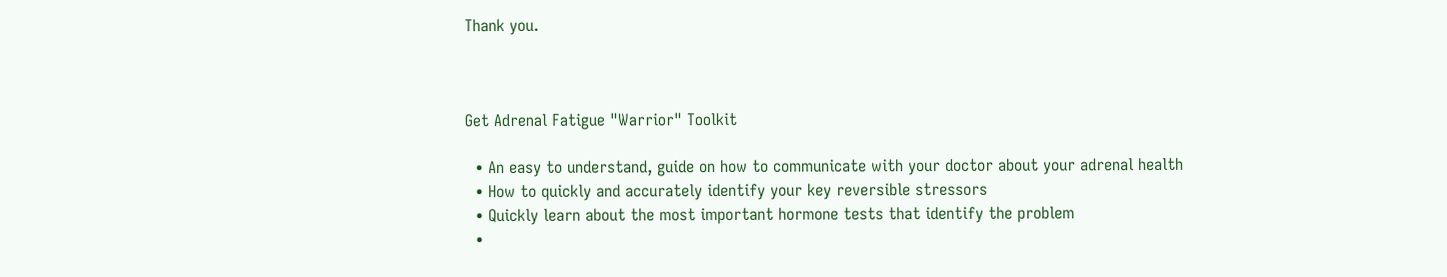Thank you.



Get Adrenal Fatigue "Warrior" Toolkit

  • An easy to understand, guide on how to communicate with your doctor about your adrenal health
  • How to quickly and accurately identify your key reversible stressors
  • Quickly learn about the most important hormone tests that identify the problem
  •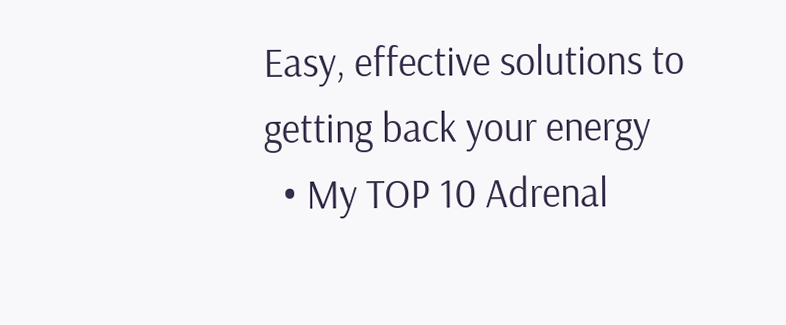Easy, effective solutions to getting back your energy
  • My TOP 10 Adrenal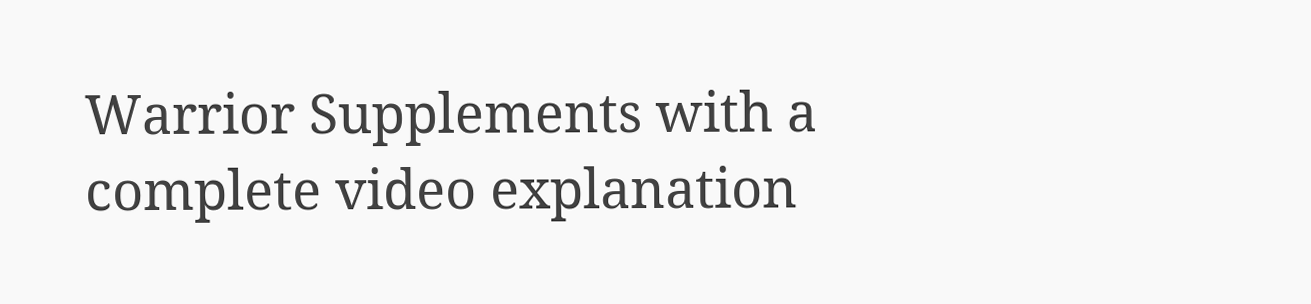Warrior Supplements with a complete video explanation